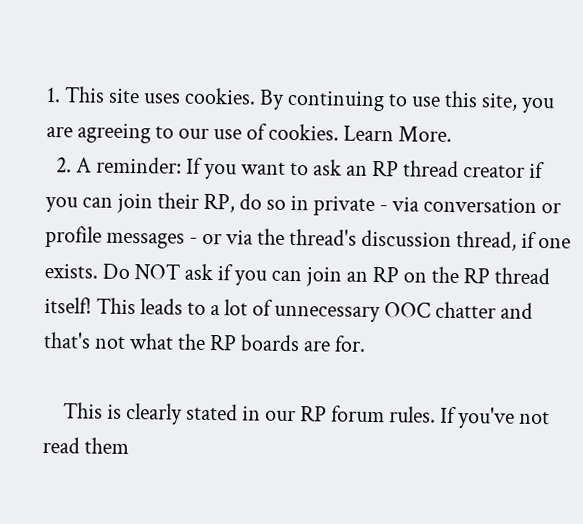1. This site uses cookies. By continuing to use this site, you are agreeing to our use of cookies. Learn More.
  2. A reminder: If you want to ask an RP thread creator if you can join their RP, do so in private - via conversation or profile messages - or via the thread's discussion thread, if one exists. Do NOT ask if you can join an RP on the RP thread itself! This leads to a lot of unnecessary OOC chatter and that's not what the RP boards are for.

    This is clearly stated in our RP forum rules. If you've not read them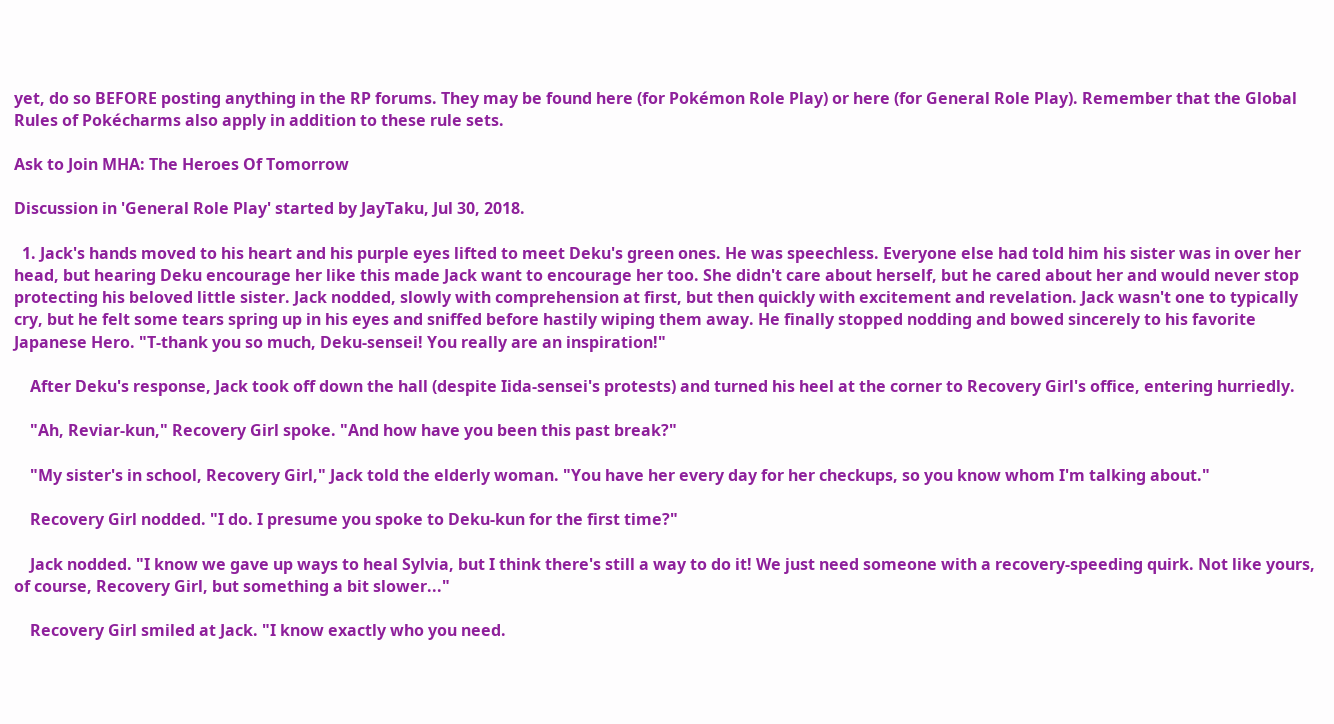yet, do so BEFORE posting anything in the RP forums. They may be found here (for Pokémon Role Play) or here (for General Role Play). Remember that the Global Rules of Pokécharms also apply in addition to these rule sets.

Ask to Join MHA: The Heroes Of Tomorrow

Discussion in 'General Role Play' started by JayTaku, Jul 30, 2018.

  1. Jack's hands moved to his heart and his purple eyes lifted to meet Deku's green ones. He was speechless. Everyone else had told him his sister was in over her head, but hearing Deku encourage her like this made Jack want to encourage her too. She didn't care about herself, but he cared about her and would never stop protecting his beloved little sister. Jack nodded, slowly with comprehension at first, but then quickly with excitement and revelation. Jack wasn't one to typically cry, but he felt some tears spring up in his eyes and sniffed before hastily wiping them away. He finally stopped nodding and bowed sincerely to his favorite Japanese Hero. "T-thank you so much, Deku-sensei! You really are an inspiration!"

    After Deku's response, Jack took off down the hall (despite Iida-sensei's protests) and turned his heel at the corner to Recovery Girl's office, entering hurriedly.

    "Ah, Reviar-kun," Recovery Girl spoke. "And how have you been this past break?"

    "My sister's in school, Recovery Girl," Jack told the elderly woman. "You have her every day for her checkups, so you know whom I'm talking about."

    Recovery Girl nodded. "I do. I presume you spoke to Deku-kun for the first time?"

    Jack nodded. "I know we gave up ways to heal Sylvia, but I think there's still a way to do it! We just need someone with a recovery-speeding quirk. Not like yours, of course, Recovery Girl, but something a bit slower..."

    Recovery Girl smiled at Jack. "I know exactly who you need.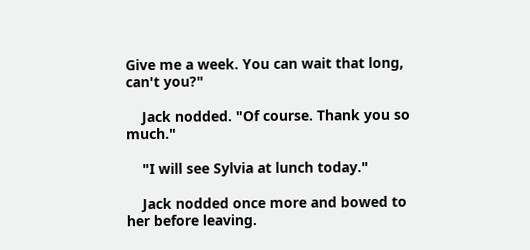Give me a week. You can wait that long, can't you?"

    Jack nodded. "Of course. Thank you so much."

    "I will see Sylvia at lunch today."

    Jack nodded once more and bowed to her before leaving.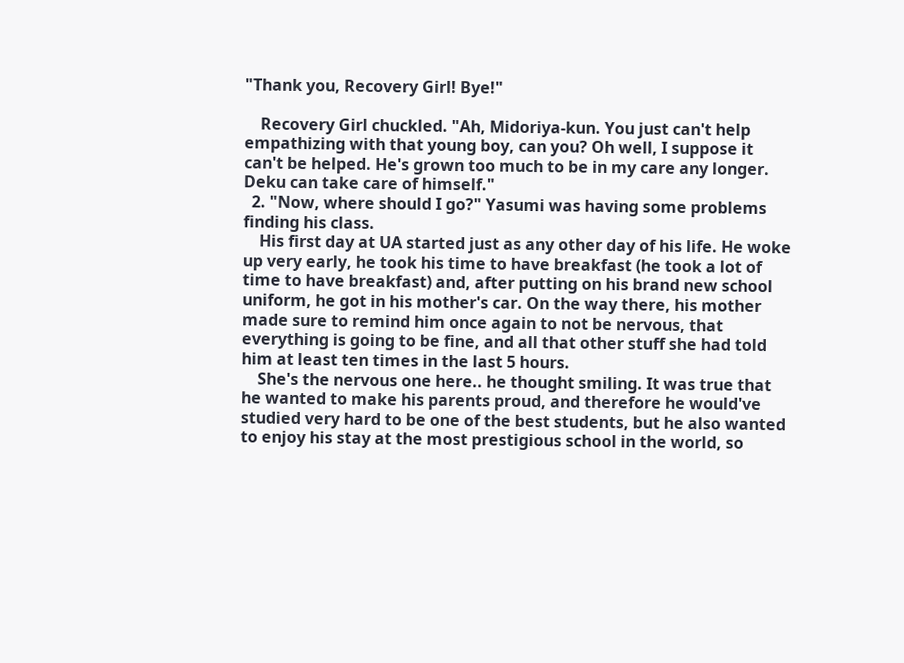"Thank you, Recovery Girl! Bye!"

    Recovery Girl chuckled. "Ah, Midoriya-kun. You just can't help empathizing with that young boy, can you? Oh well, I suppose it can't be helped. He's grown too much to be in my care any longer. Deku can take care of himself."
  2. "Now, where should I go?" Yasumi was having some problems finding his class.
    His first day at UA started just as any other day of his life. He woke up very early, he took his time to have breakfast (he took a lot of time to have breakfast) and, after putting on his brand new school uniform, he got in his mother's car. On the way there, his mother made sure to remind him once again to not be nervous, that everything is going to be fine, and all that other stuff she had told him at least ten times in the last 5 hours.
    She's the nervous one here.. he thought smiling. It was true that he wanted to make his parents proud, and therefore he would've studied very hard to be one of the best students, but he also wanted to enjoy his stay at the most prestigious school in the world, so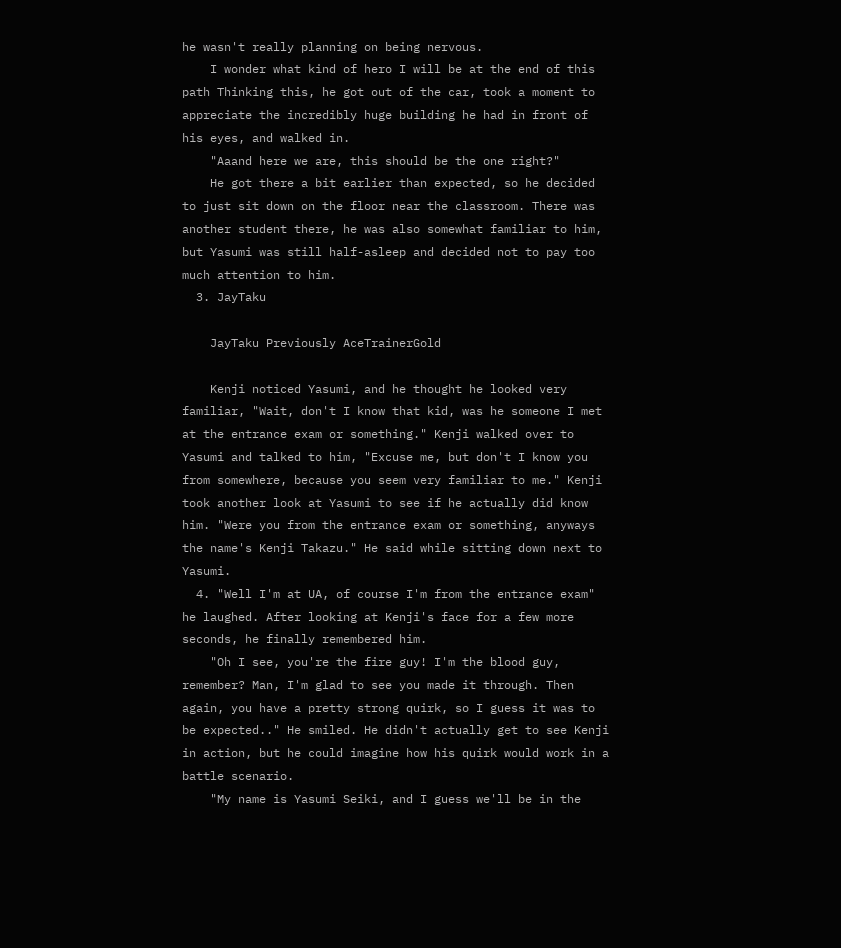he wasn't really planning on being nervous.
    I wonder what kind of hero I will be at the end of this path Thinking this, he got out of the car, took a moment to appreciate the incredibly huge building he had in front of his eyes, and walked in.
    "Aaand here we are, this should be the one right?"
    He got there a bit earlier than expected, so he decided to just sit down on the floor near the classroom. There was another student there, he was also somewhat familiar to him, but Yasumi was still half-asleep and decided not to pay too much attention to him.
  3. JayTaku

    JayTaku Previously AceTrainerGold

    Kenji noticed Yasumi, and he thought he looked very familiar, "Wait, don't I know that kid, was he someone I met at the entrance exam or something." Kenji walked over to Yasumi and talked to him, "Excuse me, but don't I know you from somewhere, because you seem very familiar to me." Kenji took another look at Yasumi to see if he actually did know him. "Were you from the entrance exam or something, anyways the name's Kenji Takazu." He said while sitting down next to Yasumi.
  4. "Well I'm at UA, of course I'm from the entrance exam" he laughed. After looking at Kenji's face for a few more seconds, he finally remembered him.
    "Oh I see, you're the fire guy! I'm the blood guy, remember? Man, I'm glad to see you made it through. Then again, you have a pretty strong quirk, so I guess it was to be expected.." He smiled. He didn't actually get to see Kenji in action, but he could imagine how his quirk would work in a battle scenario.
    "My name is Yasumi Seiki, and I guess we'll be in the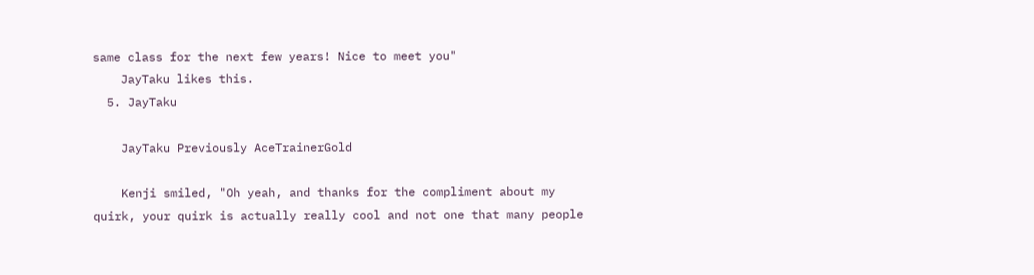same class for the next few years! Nice to meet you"
    JayTaku likes this.
  5. JayTaku

    JayTaku Previously AceTrainerGold

    Kenji smiled, "Oh yeah, and thanks for the compliment about my quirk, your quirk is actually really cool and not one that many people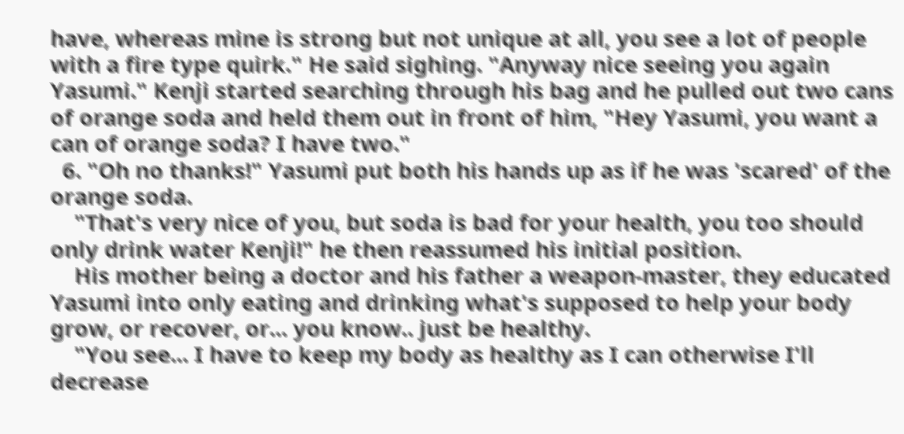have, whereas mine is strong but not unique at all, you see a lot of people with a fire type quirk." He said sighing. "Anyway nice seeing you again Yasumi." Kenji started searching through his bag and he pulled out two cans of orange soda and held them out in front of him, "Hey Yasumi, you want a can of orange soda? I have two."
  6. "Oh no thanks!" Yasumi put both his hands up as if he was 'scared' of the orange soda.
    "That's very nice of you, but soda is bad for your health, you too should only drink water Kenji!" he then reassumed his initial position.
    His mother being a doctor and his father a weapon-master, they educated Yasumi into only eating and drinking what's supposed to help your body grow, or recover, or... you know.. just be healthy.
    "You see... I have to keep my body as healthy as I can otherwise I'll decrease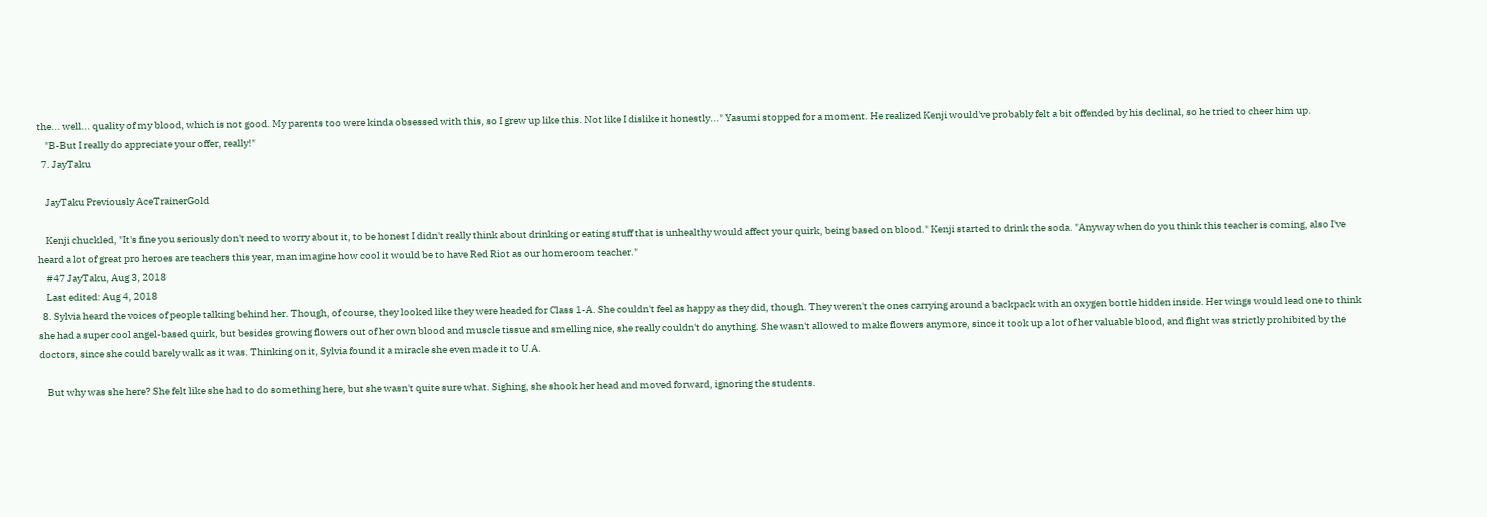the... well... quality of my blood, which is not good. My parents too were kinda obsessed with this, so I grew up like this. Not like I dislike it honestly..." Yasumi stopped for a moment. He realized Kenji would've probably felt a bit offended by his declinal, so he tried to cheer him up.
    "B-But I really do appreciate your offer, really!"
  7. JayTaku

    JayTaku Previously AceTrainerGold

    Kenji chuckled, "It's fine you seriously don't need to worry about it, to be honest I didn't really think about drinking or eating stuff that is unhealthy would affect your quirk, being based on blood." Kenji started to drink the soda. "Anyway when do you think this teacher is coming, also I've heard a lot of great pro heroes are teachers this year, man imagine how cool it would be to have Red Riot as our homeroom teacher."
    #47 JayTaku, Aug 3, 2018
    Last edited: Aug 4, 2018
  8. Sylvia heard the voices of people talking behind her. Though, of course, they looked like they were headed for Class 1-A. She couldn't feel as happy as they did, though. They weren't the ones carrying around a backpack with an oxygen bottle hidden inside. Her wings would lead one to think she had a super cool angel-based quirk, but besides growing flowers out of her own blood and muscle tissue and smelling nice, she really couldn't do anything. She wasn't allowed to make flowers anymore, since it took up a lot of her valuable blood, and flight was strictly prohibited by the doctors, since she could barely walk as it was. Thinking on it, Sylvia found it a miracle she even made it to U.A.

    But why was she here? She felt like she had to do something here, but she wasn't quite sure what. Sighing, she shook her head and moved forward, ignoring the students.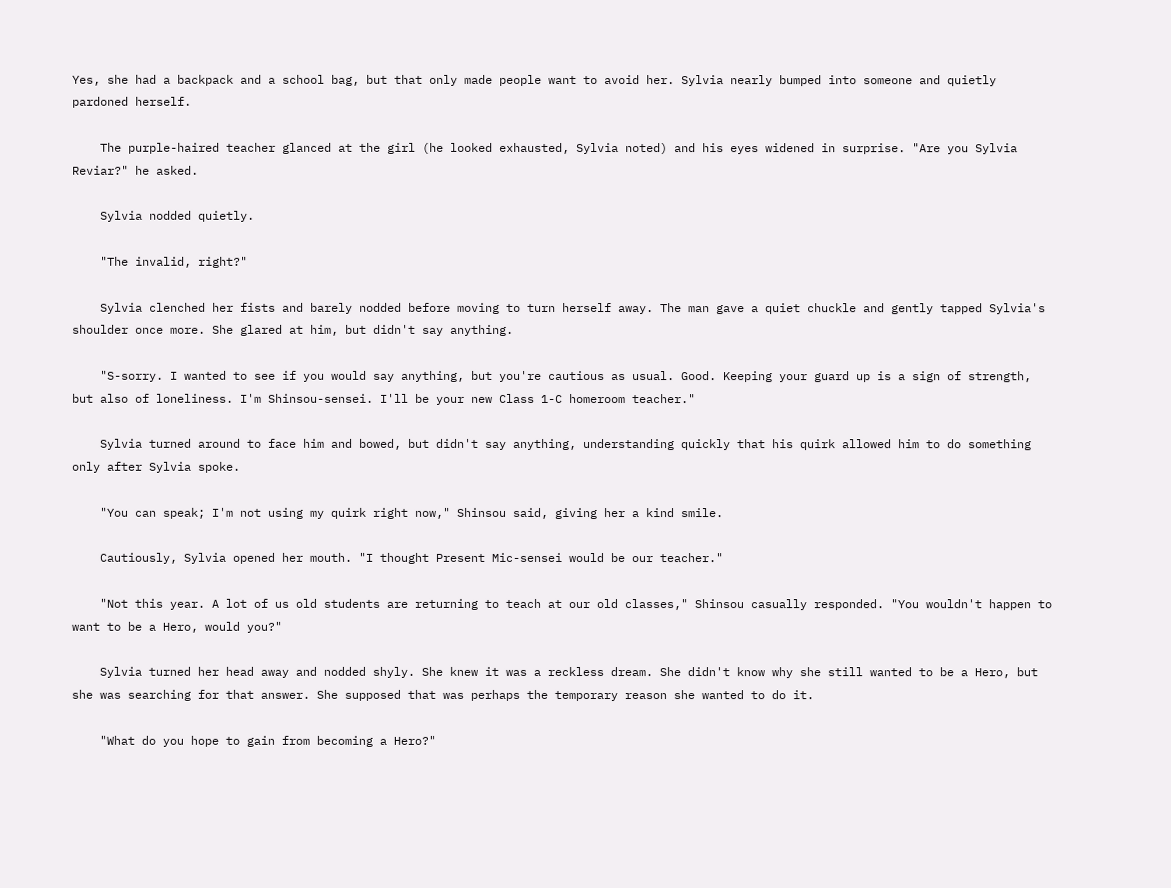Yes, she had a backpack and a school bag, but that only made people want to avoid her. Sylvia nearly bumped into someone and quietly pardoned herself.

    The purple-haired teacher glanced at the girl (he looked exhausted, Sylvia noted) and his eyes widened in surprise. "Are you Sylvia Reviar?" he asked.

    Sylvia nodded quietly.

    "The invalid, right?"

    Sylvia clenched her fists and barely nodded before moving to turn herself away. The man gave a quiet chuckle and gently tapped Sylvia's shoulder once more. She glared at him, but didn't say anything.

    "S-sorry. I wanted to see if you would say anything, but you're cautious as usual. Good. Keeping your guard up is a sign of strength, but also of loneliness. I'm Shinsou-sensei. I'll be your new Class 1-C homeroom teacher."

    Sylvia turned around to face him and bowed, but didn't say anything, understanding quickly that his quirk allowed him to do something only after Sylvia spoke.

    "You can speak; I'm not using my quirk right now," Shinsou said, giving her a kind smile.

    Cautiously, Sylvia opened her mouth. "I thought Present Mic-sensei would be our teacher."

    "Not this year. A lot of us old students are returning to teach at our old classes," Shinsou casually responded. "You wouldn't happen to want to be a Hero, would you?"

    Sylvia turned her head away and nodded shyly. She knew it was a reckless dream. She didn't know why she still wanted to be a Hero, but she was searching for that answer. She supposed that was perhaps the temporary reason she wanted to do it.

    "What do you hope to gain from becoming a Hero?"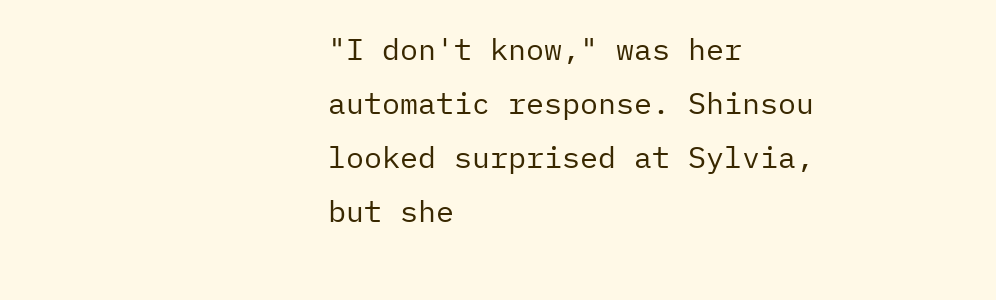"I don't know," was her automatic response. Shinsou looked surprised at Sylvia, but she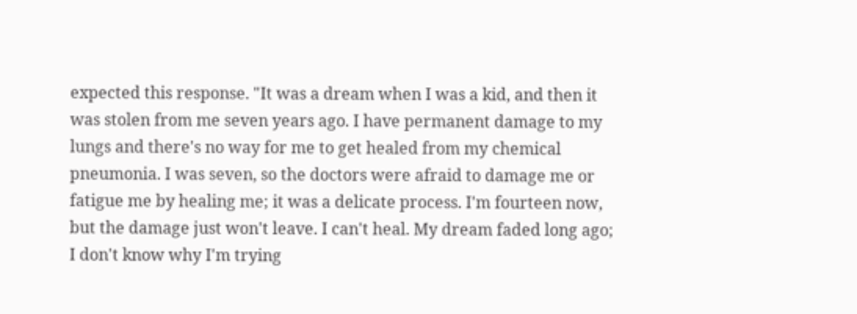expected this response. "It was a dream when I was a kid, and then it was stolen from me seven years ago. I have permanent damage to my lungs and there's no way for me to get healed from my chemical pneumonia. I was seven, so the doctors were afraid to damage me or fatigue me by healing me; it was a delicate process. I'm fourteen now, but the damage just won't leave. I can't heal. My dream faded long ago; I don't know why I'm trying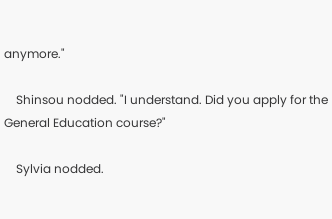anymore."

    Shinsou nodded. "I understand. Did you apply for the General Education course?"

    Sylvia nodded.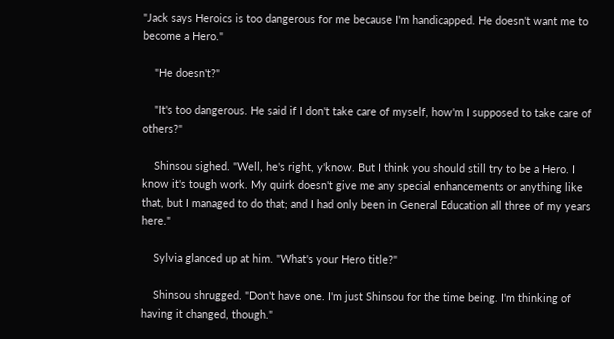"Jack says Heroics is too dangerous for me because I'm handicapped. He doesn't want me to become a Hero."

    "He doesn't?"

    "It's too dangerous. He said if I don't take care of myself, how'm I supposed to take care of others?"

    Shinsou sighed. "Well, he's right, y'know. But I think you should still try to be a Hero. I know it's tough work. My quirk doesn't give me any special enhancements or anything like that, but I managed to do that; and I had only been in General Education all three of my years here."

    Sylvia glanced up at him. "What's your Hero title?"

    Shinsou shrugged. "Don't have one. I'm just Shinsou for the time being. I'm thinking of having it changed, though."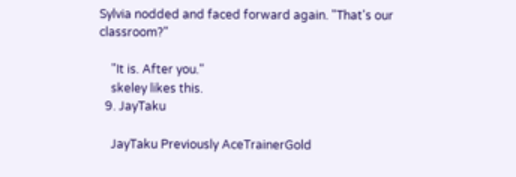Sylvia nodded and faced forward again. "That's our classroom?"

    "It is. After you."
    skeley likes this.
  9. JayTaku

    JayTaku Previously AceTrainerGold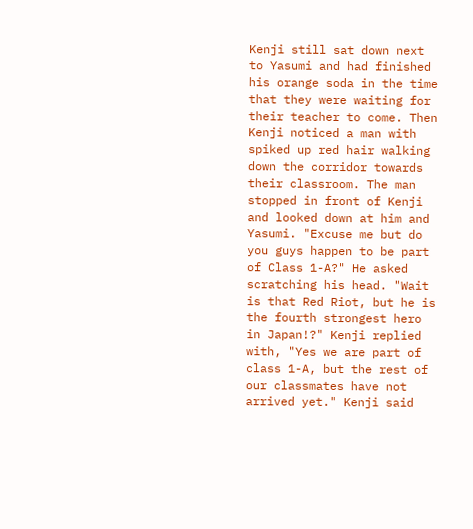Kenji still sat down next to Yasumi and had finished his orange soda in the time that they were waiting for their teacher to come. Then Kenji noticed a man with spiked up red hair walking down the corridor towards their classroom. The man stopped in front of Kenji and looked down at him and Yasumi. "Excuse me but do you guys happen to be part of Class 1-A?" He asked scratching his head. "Wait is that Red Riot, but he is the fourth strongest hero in Japan!?" Kenji replied with, "Yes we are part of class 1-A, but the rest of our classmates have not arrived yet." Kenji said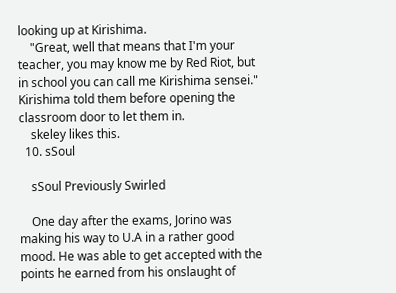looking up at Kirishima.
    "Great, well that means that I'm your teacher, you may know me by Red Riot, but in school you can call me Kirishima sensei." Kirishima told them before opening the classroom door to let them in.
    skeley likes this.
  10. sSoul

    sSoul Previously Swirled

    One day after the exams, Jorino was making his way to U.A in a rather good mood. He was able to get accepted with the points he earned from his onslaught of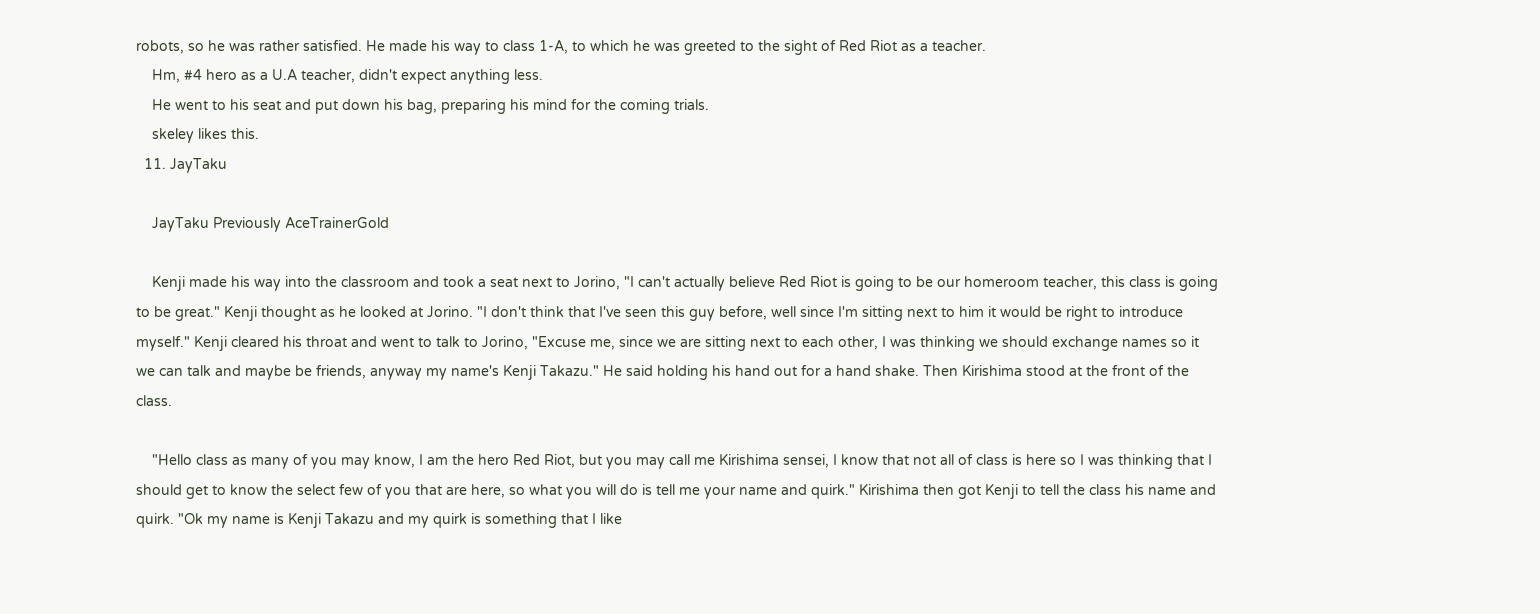robots, so he was rather satisfied. He made his way to class 1-A, to which he was greeted to the sight of Red Riot as a teacher.
    Hm, #4 hero as a U.A teacher, didn't expect anything less.
    He went to his seat and put down his bag, preparing his mind for the coming trials.
    skeley likes this.
  11. JayTaku

    JayTaku Previously AceTrainerGold

    Kenji made his way into the classroom and took a seat next to Jorino, "I can't actually believe Red Riot is going to be our homeroom teacher, this class is going to be great." Kenji thought as he looked at Jorino. "I don't think that I've seen this guy before, well since I'm sitting next to him it would be right to introduce myself." Kenji cleared his throat and went to talk to Jorino, "Excuse me, since we are sitting next to each other, I was thinking we should exchange names so it we can talk and maybe be friends, anyway my name's Kenji Takazu." He said holding his hand out for a hand shake. Then Kirishima stood at the front of the class.

    "Hello class as many of you may know, I am the hero Red Riot, but you may call me Kirishima sensei, I know that not all of class is here so I was thinking that I should get to know the select few of you that are here, so what you will do is tell me your name and quirk." Kirishima then got Kenji to tell the class his name and quirk. "Ok my name is Kenji Takazu and my quirk is something that I like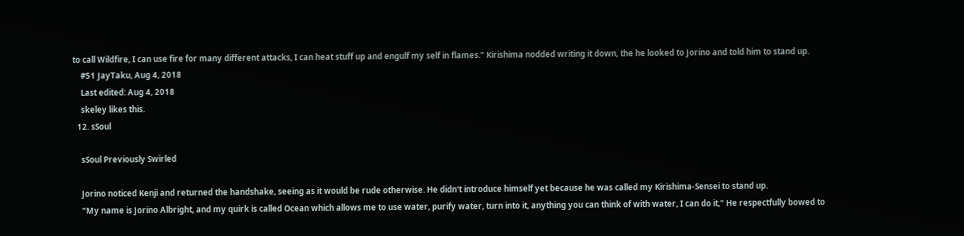to call Wildfire, I can use fire for many different attacks, I can heat stuff up and engulf my self in flames." Kirishima nodded writing it down, the he looked to Jorino and told him to stand up.
    #51 JayTaku, Aug 4, 2018
    Last edited: Aug 4, 2018
    skeley likes this.
  12. sSoul

    sSoul Previously Swirled

    Jorino noticed Kenji and returned the handshake, seeing as it would be rude otherwise. He didn't introduce himself yet because he was called my Kirishima-Sensei to stand up.
    "My name is Jorino Albright, and my quirk is called Ocean which allows me to use water, purify water, turn into it, anything you can think of with water, I can do it," He respectfully bowed to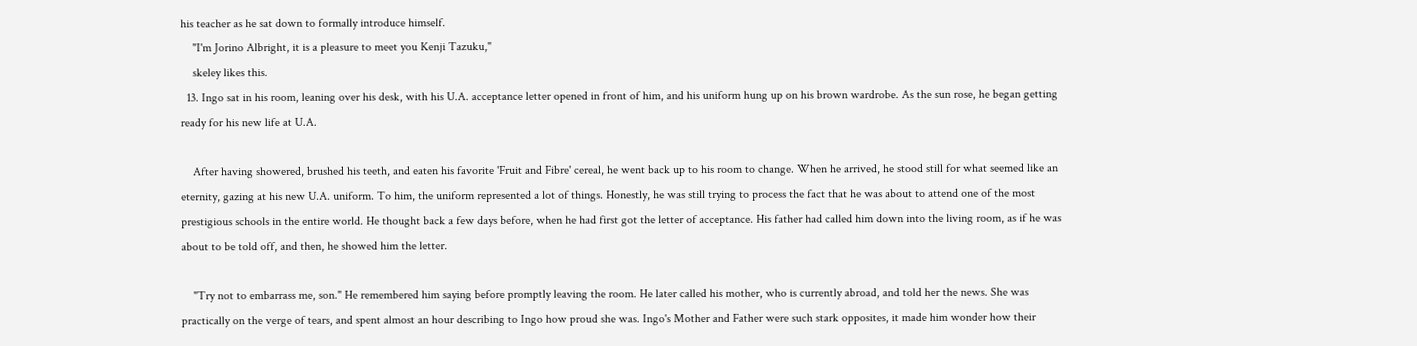his teacher as he sat down to formally introduce himself.
    "I'm Jorino Albright, it is a pleasure to meet you Kenji Tazuku,"
    skeley likes this.
  13. Ingo sat in his room, leaning over his desk, with his U.A. acceptance letter opened in front of him, and his uniform hung up on his brown wardrobe. As the sun rose, he began getting ready for his new life at U.A.

    After having showered, brushed his teeth, and eaten his favorite 'Fruit and Fibre' cereal, he went back up to his room to change. When he arrived, he stood still for what seemed like an eternity, gazing at his new U.A. uniform. To him, the uniform represented a lot of things. Honestly, he was still trying to process the fact that he was about to attend one of the most prestigious schools in the entire world. He thought back a few days before, when he had first got the letter of acceptance. His father had called him down into the living room, as if he was about to be told off, and then, he showed him the letter.

    "Try not to embarrass me, son." He remembered him saying before promptly leaving the room. He later called his mother, who is currently abroad, and told her the news. She was practically on the verge of tears, and spent almost an hour describing to Ingo how proud she was. Ingo's Mother and Father were such stark opposites, it made him wonder how their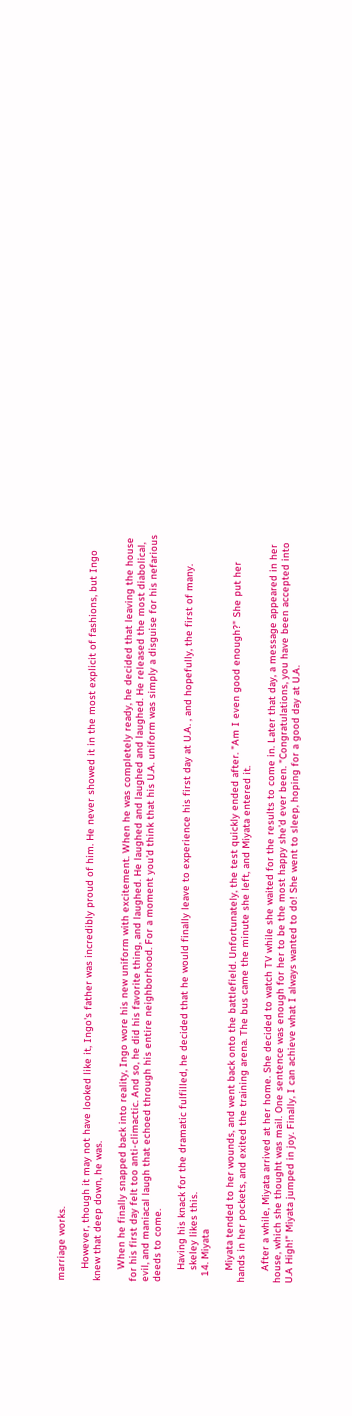marriage works.

    However, though it may not have looked like it, Ingo's father was incredibly proud of him. He never showed it in the most explicit of fashions, but Ingo knew that deep down, he was.

    When he finally snapped back into reality, Ingo wore his new uniform with excitement. When he was completely ready, he decided that leaving the house for his first day felt too anti-climactic. And so, he did his favorite thing, and laughed. He laughed and laughed and laughed. He released the most diabolical, evil, and maniacal laugh that echoed through his entire neighborhood. For a moment you'd think that his U.A. uniform was simply a disguise for his nefarious deeds to come.

    Having his knack for the dramatic fulfilled, he decided that he would finally leave to experience his first day at U.A. , and hopefully, the first of many.
    skeley likes this.
  14. Miyata

    Miyata tended to her wounds, and went back onto the battlefield. Unfortunately, the test quickly ended after. "Am I even good enough?" She put her hands in her pockets, and exited the training arena. The bus came the minute she left, and Miyata entered it.

    After a while, Miyata arrived at her home. She decided to watch TV while she waited for the results to come in. Later that day, a message appeared in her house, which she thought was mail. One sentence was enough for her to be the most happy she'd ever been. "Congratulations, you have been accepted into U.A High!" Miyata jumped in joy. Finally, I can achieve what I always wanted to do! She went to sleep, hoping for a good day at U.A.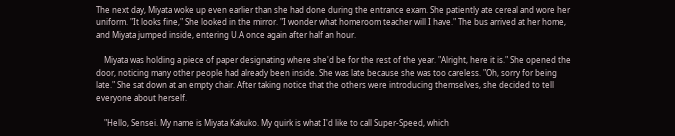The next day, Miyata woke up even earlier than she had done during the entrance exam. She patiently ate cereal and wore her uniform. "It looks fine," She looked in the mirror. "I wonder what homeroom teacher will I have." The bus arrived at her home, and Miyata jumped inside, entering U.A once again after half an hour.

    Miyata was holding a piece of paper designating where she'd be for the rest of the year. "Alright, here it is." She opened the door, noticing many other people had already been inside. She was late because she was too careless. "Oh, sorry for being late." She sat down at an empty chair. After taking notice that the others were introducing themselves, she decided to tell everyone about herself.

    "Hello, Sensei. My name is Miyata Kakuko. My quirk is what I'd like to call Super-Speed, which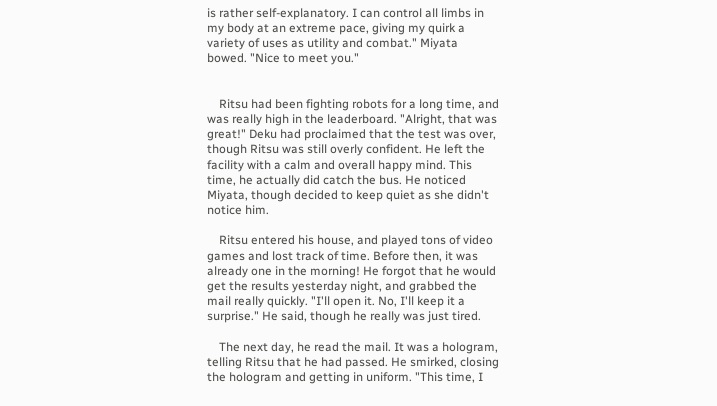is rather self-explanatory. I can control all limbs in my body at an extreme pace, giving my quirk a variety of uses as utility and combat." Miyata bowed. "Nice to meet you."


    Ritsu had been fighting robots for a long time, and was really high in the leaderboard. "Alright, that was great!" Deku had proclaimed that the test was over, though Ritsu was still overly confident. He left the facility with a calm and overall happy mind. This time, he actually did catch the bus. He noticed Miyata, though decided to keep quiet as she didn't notice him.

    Ritsu entered his house, and played tons of video games and lost track of time. Before then, it was already one in the morning! He forgot that he would get the results yesterday night, and grabbed the mail really quickly. "I'll open it. No, I'll keep it a surprise." He said, though he really was just tired.

    The next day, he read the mail. It was a hologram, telling Ritsu that he had passed. He smirked, closing the hologram and getting in uniform. "This time, I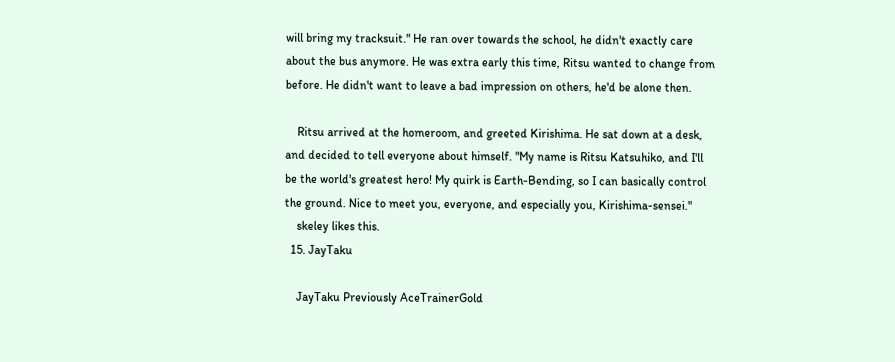will bring my tracksuit." He ran over towards the school, he didn't exactly care about the bus anymore. He was extra early this time, Ritsu wanted to change from before. He didn't want to leave a bad impression on others, he'd be alone then.

    Ritsu arrived at the homeroom, and greeted Kirishima. He sat down at a desk, and decided to tell everyone about himself. "My name is Ritsu Katsuhiko, and I'll be the world's greatest hero! My quirk is Earth-Bending, so I can basically control the ground. Nice to meet you, everyone, and especially you, Kirishima-sensei."
    skeley likes this.
  15. JayTaku

    JayTaku Previously AceTrainerGold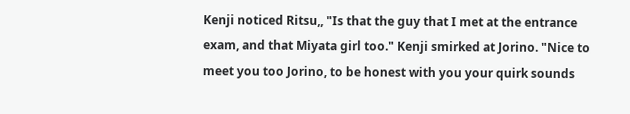Kenji noticed Ritsu,, "Is that the guy that I met at the entrance exam, and that Miyata girl too." Kenji smirked at Jorino. "Nice to meet you too Jorino, to be honest with you your quirk sounds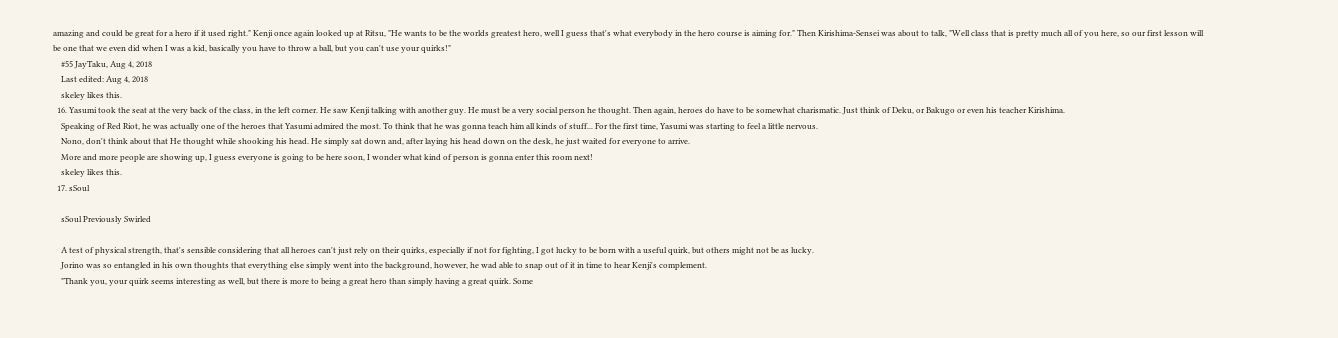amazing and could be great for a hero if it used right." Kenji once again looked up at Ritsu, "He wants to be the worlds greatest hero, well I guess that's what everybody in the hero course is aiming for." Then Kirishima-Sensei was about to talk, "Well class that is pretty much all of you here, so our first lesson will be one that we even did when I was a kid, basically you have to throw a ball, but you can't use your quirks!"
    #55 JayTaku, Aug 4, 2018
    Last edited: Aug 4, 2018
    skeley likes this.
  16. Yasumi took the seat at the very back of the class, in the left corner. He saw Kenji talking with another guy. He must be a very social person he thought. Then again, heroes do have to be somewhat charismatic. Just think of Deku, or Bakugo or even his teacher Kirishima.
    Speaking of Red Riot, he was actually one of the heroes that Yasumi admired the most. To think that he was gonna teach him all kinds of stuff... For the first time, Yasumi was starting to feel a little nervous.
    Nono, don't think about that He thought while shooking his head. He simply sat down and, after laying his head down on the desk, he just waited for everyone to arrive.
    More and more people are showing up, I guess everyone is going to be here soon, I wonder what kind of person is gonna enter this room next!
    skeley likes this.
  17. sSoul

    sSoul Previously Swirled

    A test of physical strength, that's sensible considering that all heroes can't just rely on their quirks, especially if not for fighting, I got lucky to be born with a useful quirk, but others might not be as lucky.
    Jorino was so entangled in his own thoughts that everything else simply went into the background, however, he wad able to snap out of it in time to hear Kenji's complement.
    "Thank you, your quirk seems interesting as well, but there is more to being a great hero than simply having a great quirk. Some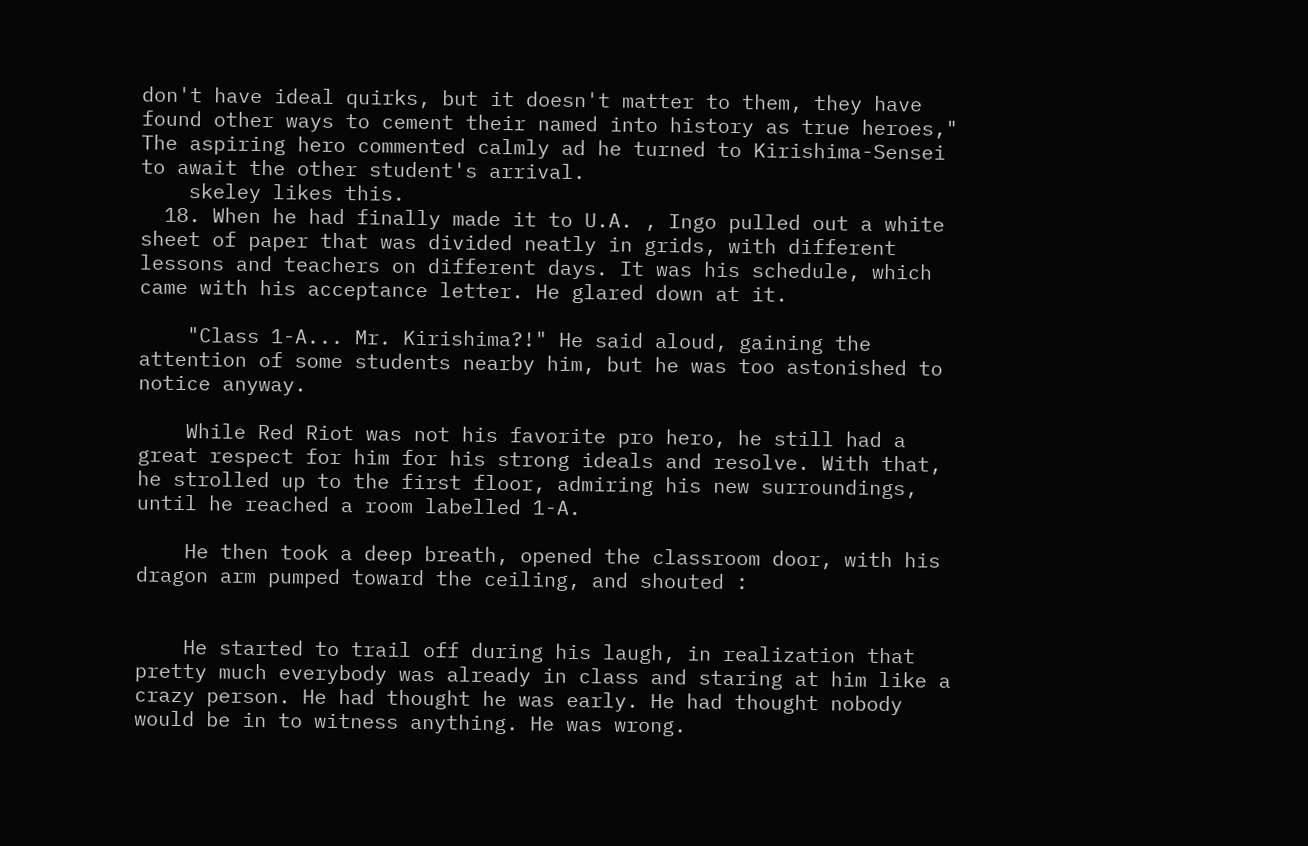don't have ideal quirks, but it doesn't matter to them, they have found other ways to cement their named into history as true heroes," The aspiring hero commented calmly ad he turned to Kirishima-Sensei to await the other student's arrival.
    skeley likes this.
  18. When he had finally made it to U.A. , Ingo pulled out a white sheet of paper that was divided neatly in grids, with different lessons and teachers on different days. It was his schedule, which came with his acceptance letter. He glared down at it.

    "Class 1-A... Mr. Kirishima?!" He said aloud, gaining the attention of some students nearby him, but he was too astonished to notice anyway.

    While Red Riot was not his favorite pro hero, he still had a great respect for him for his strong ideals and resolve. With that, he strolled up to the first floor, admiring his new surroundings, until he reached a room labelled 1-A.

    He then took a deep breath, opened the classroom door, with his dragon arm pumped toward the ceiling, and shouted :


    He started to trail off during his laugh, in realization that pretty much everybody was already in class and staring at him like a crazy person. He had thought he was early. He had thought nobody would be in to witness anything. He was wrong.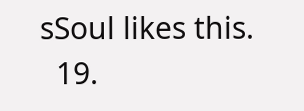sSoul likes this.
  19.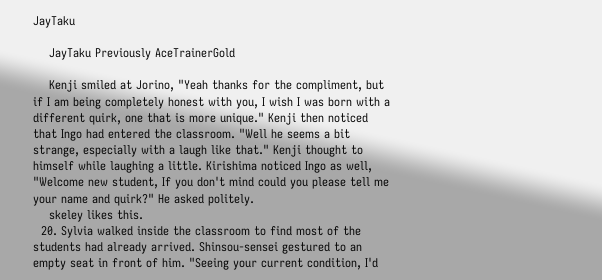JayTaku

    JayTaku Previously AceTrainerGold

    Kenji smiled at Jorino, "Yeah thanks for the compliment, but if I am being completely honest with you, I wish I was born with a different quirk, one that is more unique." Kenji then noticed that Ingo had entered the classroom. "Well he seems a bit strange, especially with a laugh like that." Kenji thought to himself while laughing a little. Kirishima noticed Ingo as well, "Welcome new student, If you don't mind could you please tell me your name and quirk?" He asked politely.
    skeley likes this.
  20. Sylvia walked inside the classroom to find most of the students had already arrived. Shinsou-sensei gestured to an empty seat in front of him. "Seeing your current condition, I'd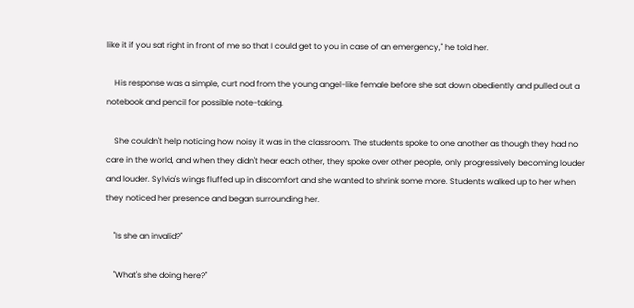like it if you sat right in front of me so that I could get to you in case of an emergency," he told her.

    His response was a simple, curt nod from the young angel-like female before she sat down obediently and pulled out a notebook and pencil for possible note-taking.

    She couldn't help noticing how noisy it was in the classroom. The students spoke to one another as though they had no care in the world, and when they didn't hear each other, they spoke over other people, only progressively becoming louder and louder. Sylvia's wings fluffed up in discomfort and she wanted to shrink some more. Students walked up to her when they noticed her presence and began surrounding her.

    "Is she an invalid?"

    "What's she doing here?"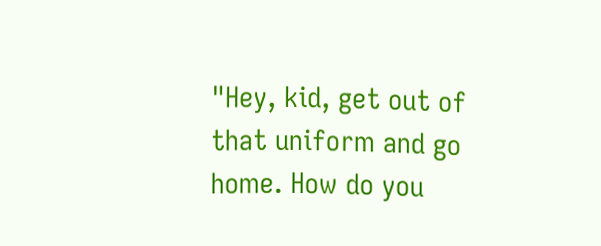"Hey, kid, get out of that uniform and go home. How do you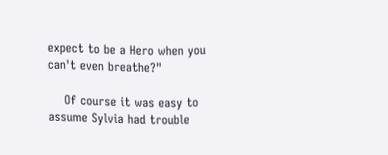expect to be a Hero when you can't even breathe?"

    Of course it was easy to assume Sylvia had trouble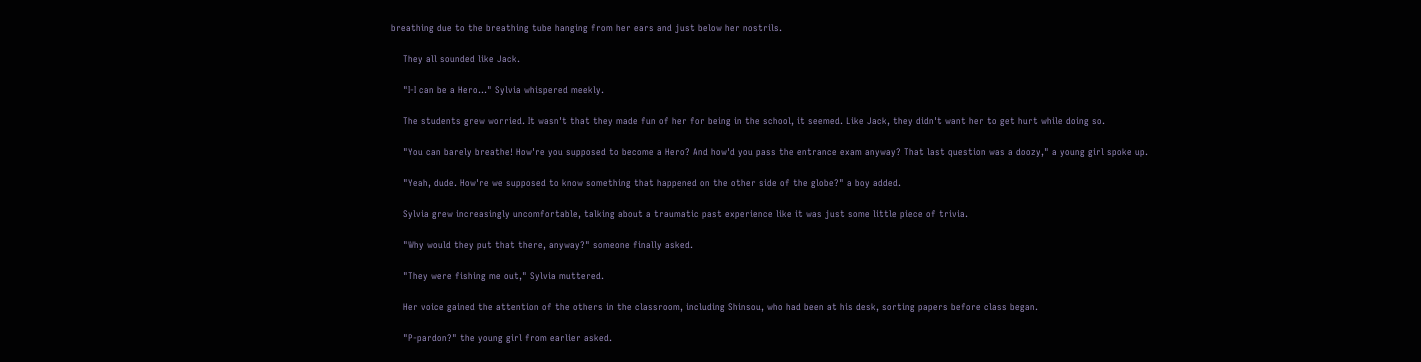breathing due to the breathing tube hanging from her ears and just below her nostrils.

    They all sounded like Jack.

    "I-I can be a Hero..." Sylvia whispered meekly.

    The students grew worried. It wasn't that they made fun of her for being in the school, it seemed. Like Jack, they didn't want her to get hurt while doing so.

    "You can barely breathe! How're you supposed to become a Hero? And how'd you pass the entrance exam anyway? That last question was a doozy," a young girl spoke up.

    "Yeah, dude. How're we supposed to know something that happened on the other side of the globe?" a boy added.

    Sylvia grew increasingly uncomfortable, talking about a traumatic past experience like it was just some little piece of trivia.

    "Why would they put that there, anyway?" someone finally asked.

    "They were fishing me out," Sylvia muttered.

    Her voice gained the attention of the others in the classroom, including Shinsou, who had been at his desk, sorting papers before class began.

    "P-pardon?" the young girl from earlier asked.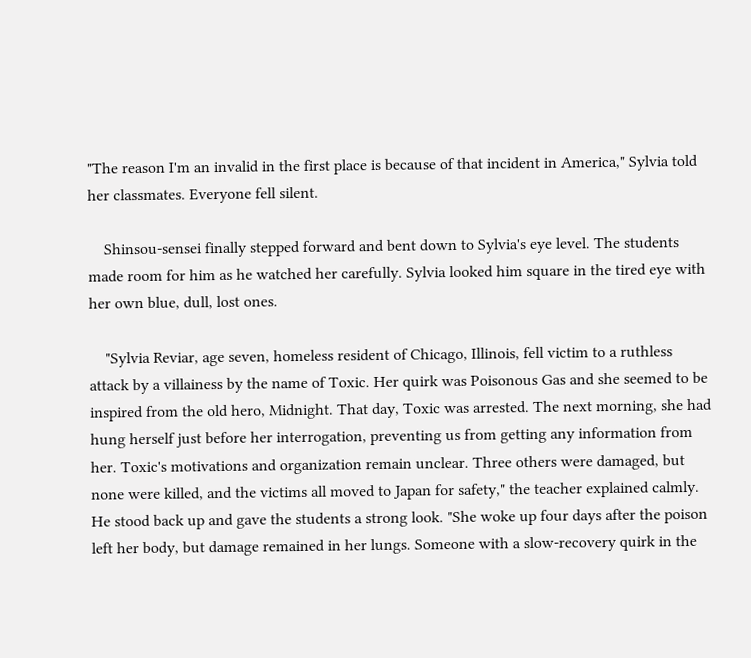"The reason I'm an invalid in the first place is because of that incident in America," Sylvia told her classmates. Everyone fell silent.

    Shinsou-sensei finally stepped forward and bent down to Sylvia's eye level. The students made room for him as he watched her carefully. Sylvia looked him square in the tired eye with her own blue, dull, lost ones.

    "Sylvia Reviar, age seven, homeless resident of Chicago, Illinois, fell victim to a ruthless attack by a villainess by the name of Toxic. Her quirk was Poisonous Gas and she seemed to be inspired from the old hero, Midnight. That day, Toxic was arrested. The next morning, she had hung herself just before her interrogation, preventing us from getting any information from her. Toxic's motivations and organization remain unclear. Three others were damaged, but none were killed, and the victims all moved to Japan for safety," the teacher explained calmly. He stood back up and gave the students a strong look. "She woke up four days after the poison left her body, but damage remained in her lungs. Someone with a slow-recovery quirk in the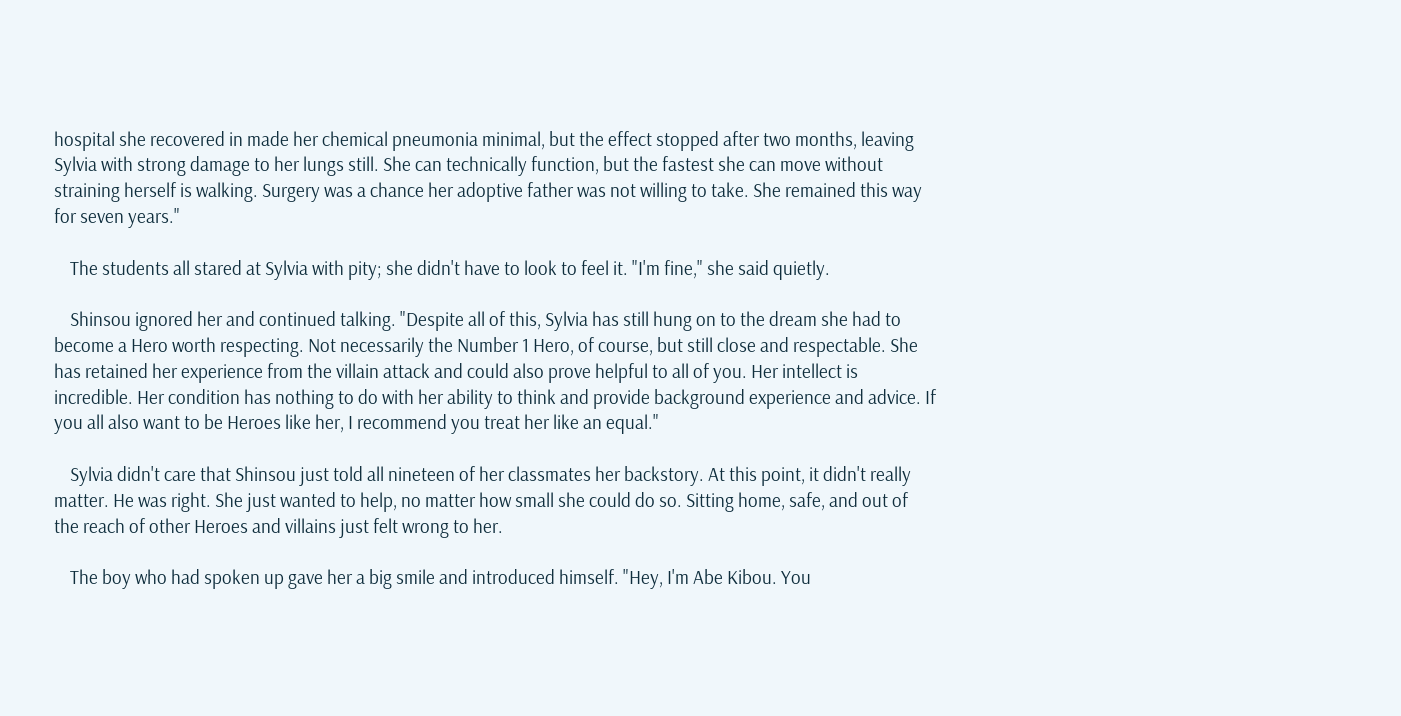hospital she recovered in made her chemical pneumonia minimal, but the effect stopped after two months, leaving Sylvia with strong damage to her lungs still. She can technically function, but the fastest she can move without straining herself is walking. Surgery was a chance her adoptive father was not willing to take. She remained this way for seven years."

    The students all stared at Sylvia with pity; she didn't have to look to feel it. "I'm fine," she said quietly.

    Shinsou ignored her and continued talking. "Despite all of this, Sylvia has still hung on to the dream she had to become a Hero worth respecting. Not necessarily the Number 1 Hero, of course, but still close and respectable. She has retained her experience from the villain attack and could also prove helpful to all of you. Her intellect is incredible. Her condition has nothing to do with her ability to think and provide background experience and advice. If you all also want to be Heroes like her, I recommend you treat her like an equal."

    Sylvia didn't care that Shinsou just told all nineteen of her classmates her backstory. At this point, it didn't really matter. He was right. She just wanted to help, no matter how small she could do so. Sitting home, safe, and out of the reach of other Heroes and villains just felt wrong to her.

    The boy who had spoken up gave her a big smile and introduced himself. "Hey, I'm Abe Kibou. You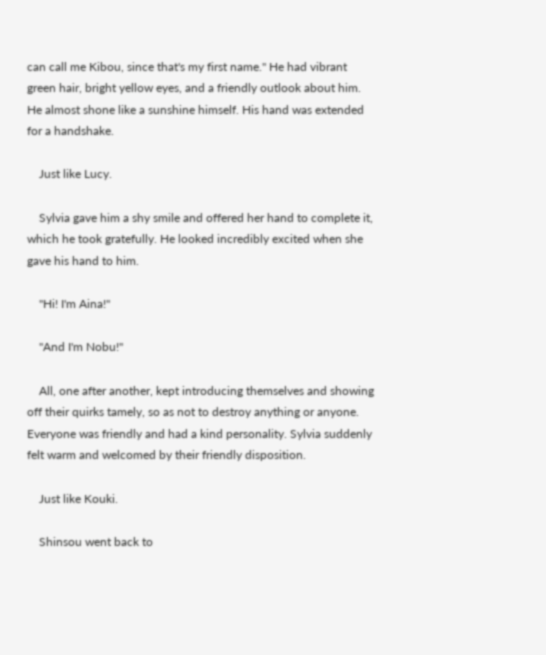can call me Kibou, since that's my first name." He had vibrant green hair, bright yellow eyes, and a friendly outlook about him. He almost shone like a sunshine himself. His hand was extended for a handshake.

    Just like Lucy.

    Sylvia gave him a shy smile and offered her hand to complete it, which he took gratefully. He looked incredibly excited when she gave his hand to him.

    "Hi! I'm Aina!"

    "And I'm Nobu!"

    All, one after another, kept introducing themselves and showing off their quirks tamely, so as not to destroy anything or anyone. Everyone was friendly and had a kind personality. Sylvia suddenly felt warm and welcomed by their friendly disposition.

    Just like Kouki.

    Shinsou went back to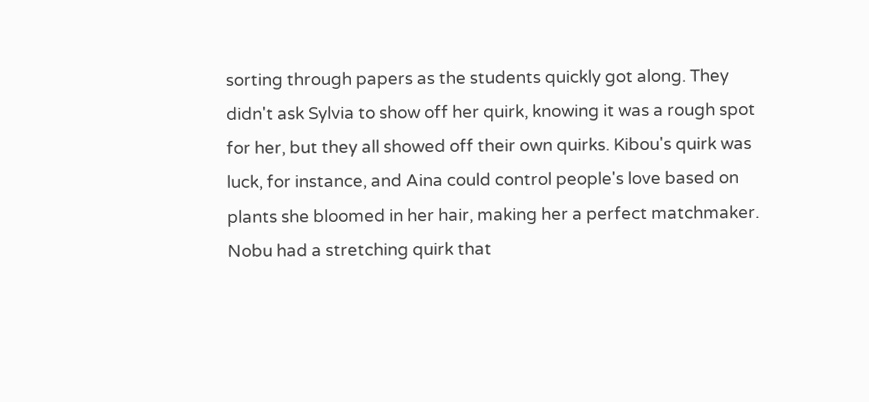sorting through papers as the students quickly got along. They didn't ask Sylvia to show off her quirk, knowing it was a rough spot for her, but they all showed off their own quirks. Kibou's quirk was luck, for instance, and Aina could control people's love based on plants she bloomed in her hair, making her a perfect matchmaker. Nobu had a stretching quirk that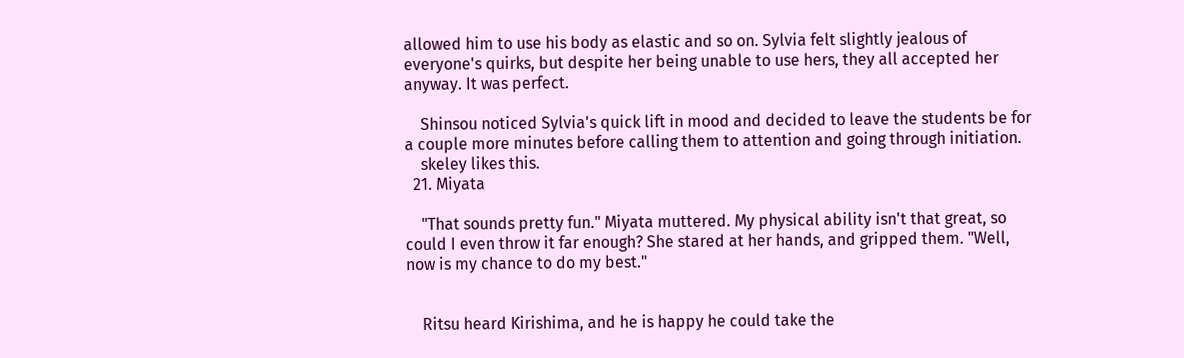allowed him to use his body as elastic and so on. Sylvia felt slightly jealous of everyone's quirks, but despite her being unable to use hers, they all accepted her anyway. It was perfect.

    Shinsou noticed Sylvia's quick lift in mood and decided to leave the students be for a couple more minutes before calling them to attention and going through initiation.
    skeley likes this.
  21. Miyata

    "That sounds pretty fun." Miyata muttered. My physical ability isn't that great, so could I even throw it far enough? She stared at her hands, and gripped them. "Well, now is my chance to do my best."


    Ritsu heard Kirishima, and he is happy he could take the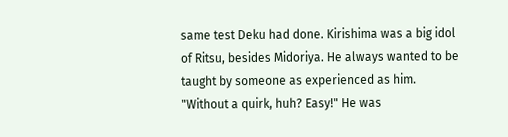same test Deku had done. Kirishima was a big idol of Ritsu, besides Midoriya. He always wanted to be taught by someone as experienced as him. "Without a quirk, huh? Easy!" He was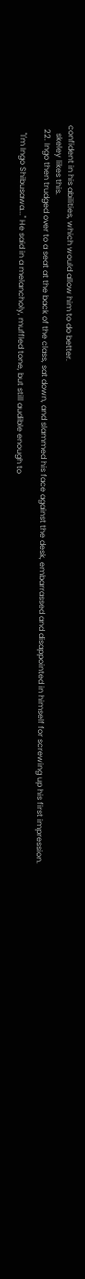confident in his abilities, which would allow him to do better.
    skeley likes this.
  22. Ingo then trudged over to a seat at the back of the class, sat down, and slammed his face against the desk, embarrassed and disappointed in himself for screwing up his first impression.

    "I'm Ingo Shibusawa..." He said in a melancholy, muffled tone, but still audible enough to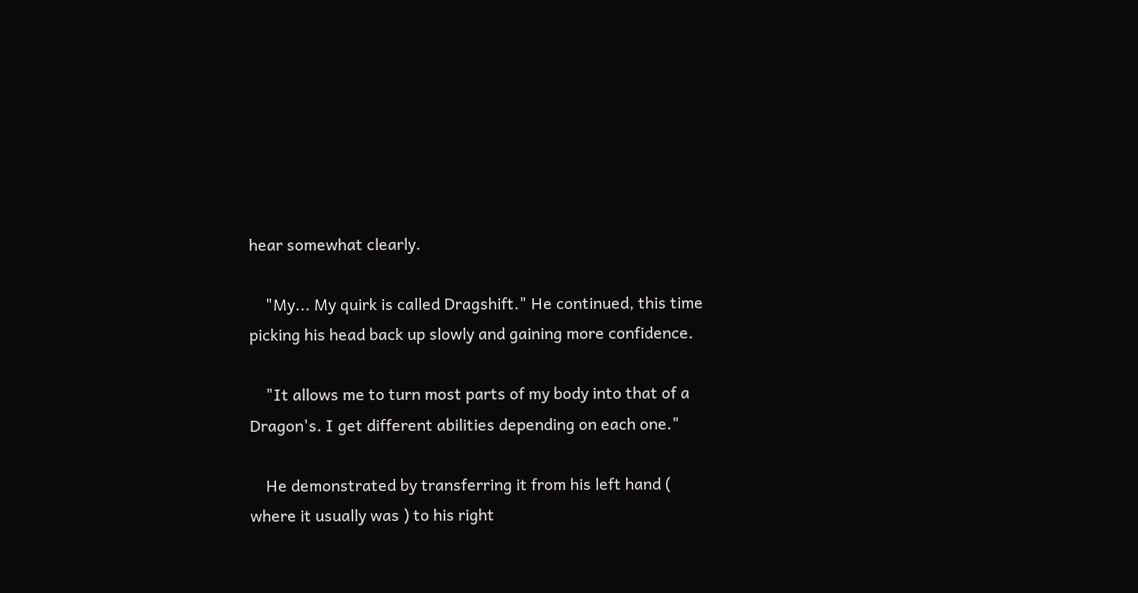hear somewhat clearly.

    "My... My quirk is called Dragshift." He continued, this time picking his head back up slowly and gaining more confidence.

    "It allows me to turn most parts of my body into that of a Dragon's. I get different abilities depending on each one."

    He demonstrated by transferring it from his left hand ( where it usually was ) to his right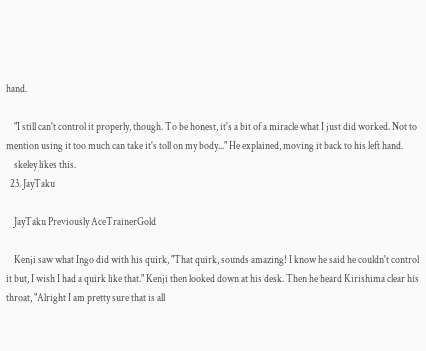hand.

    "I still can't control it properly, though. To be honest, it's a bit of a miracle what I just did worked. Not to mention using it too much can take it's toll on my body..." He explained, moving it back to his left hand.
    skeley likes this.
  23. JayTaku

    JayTaku Previously AceTrainerGold

    Kenji saw what Ingo did with his quirk, "That quirk, sounds amazing! I know he said he couldn't control it but, I wish I had a quirk like that." Kenji then looked down at his desk. Then he heard Kirishima clear his throat, "Alright I am pretty sure that is all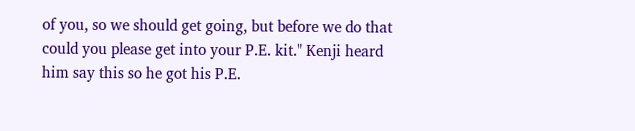of you, so we should get going, but before we do that could you please get into your P.E. kit." Kenji heard him say this so he got his P.E.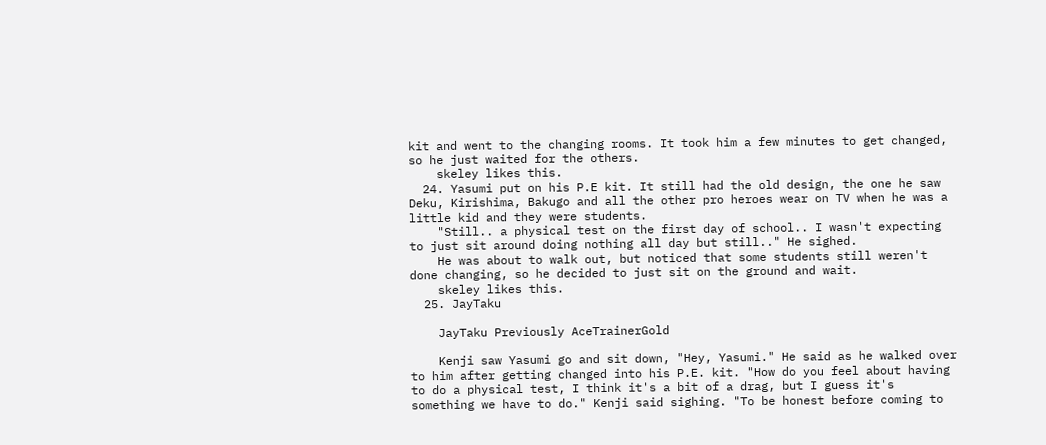kit and went to the changing rooms. It took him a few minutes to get changed, so he just waited for the others.
    skeley likes this.
  24. Yasumi put on his P.E kit. It still had the old design, the one he saw Deku, Kirishima, Bakugo and all the other pro heroes wear on TV when he was a little kid and they were students.
    "Still.. a physical test on the first day of school.. I wasn't expecting to just sit around doing nothing all day but still.." He sighed.
    He was about to walk out, but noticed that some students still weren't done changing, so he decided to just sit on the ground and wait.
    skeley likes this.
  25. JayTaku

    JayTaku Previously AceTrainerGold

    Kenji saw Yasumi go and sit down, "Hey, Yasumi." He said as he walked over to him after getting changed into his P.E. kit. "How do you feel about having to do a physical test, I think it's a bit of a drag, but I guess it's something we have to do." Kenji said sighing. "To be honest before coming to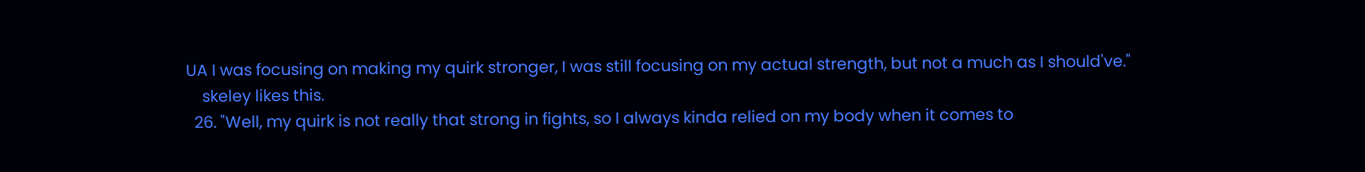UA I was focusing on making my quirk stronger, I was still focusing on my actual strength, but not a much as I should've."
    skeley likes this.
  26. "Well, my quirk is not really that strong in fights, so I always kinda relied on my body when it comes to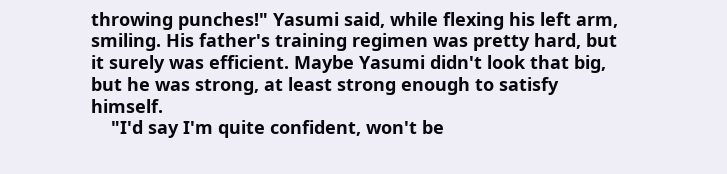throwing punches!" Yasumi said, while flexing his left arm, smiling. His father's training regimen was pretty hard, but it surely was efficient. Maybe Yasumi didn't look that big, but he was strong, at least strong enough to satisfy himself.
    "I'd say I'm quite confident, won't be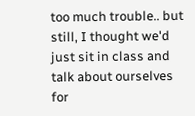too much trouble.. but still, I thought we'd just sit in class and talk about ourselves for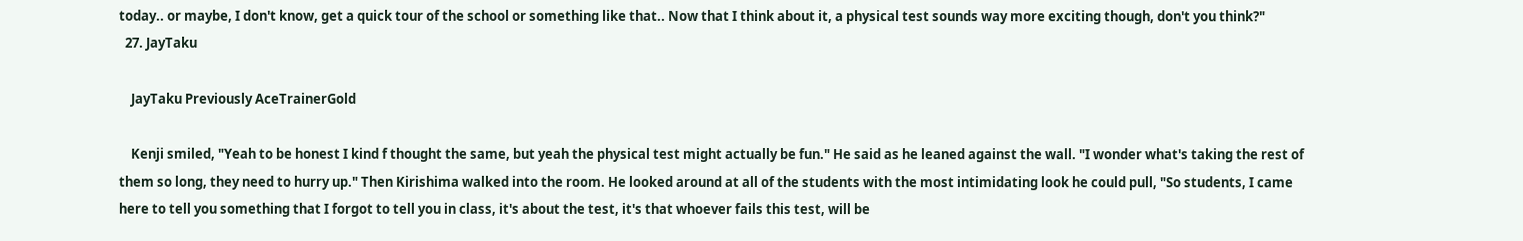today.. or maybe, I don't know, get a quick tour of the school or something like that.. Now that I think about it, a physical test sounds way more exciting though, don't you think?"
  27. JayTaku

    JayTaku Previously AceTrainerGold

    Kenji smiled, "Yeah to be honest I kind f thought the same, but yeah the physical test might actually be fun." He said as he leaned against the wall. "I wonder what's taking the rest of them so long, they need to hurry up." Then Kirishima walked into the room. He looked around at all of the students with the most intimidating look he could pull, "So students, I came here to tell you something that I forgot to tell you in class, it's about the test, it's that whoever fails this test, will be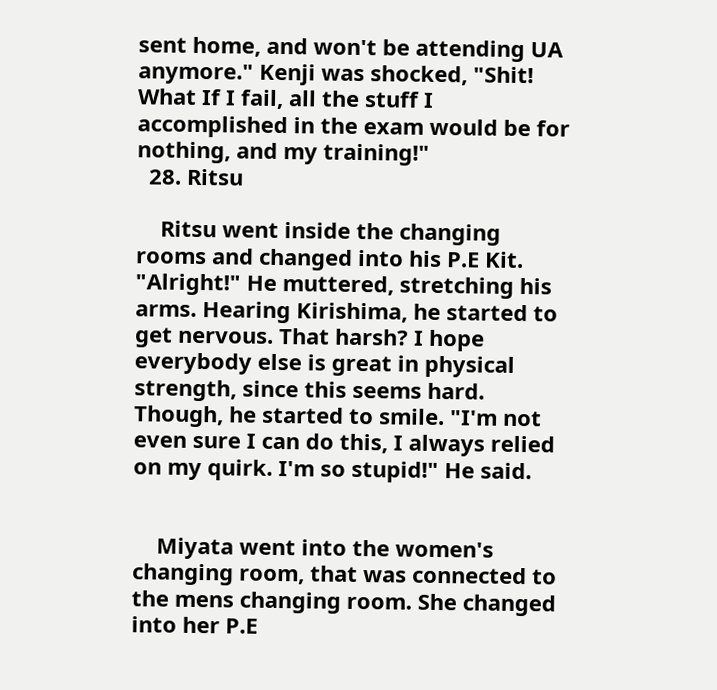sent home, and won't be attending UA anymore." Kenji was shocked, "Shit! What If I fail, all the stuff I accomplished in the exam would be for nothing, and my training!"
  28. Ritsu

    Ritsu went inside the changing rooms and changed into his P.E Kit. "Alright!" He muttered, stretching his arms. Hearing Kirishima, he started to get nervous. That harsh? I hope everybody else is great in physical strength, since this seems hard. Though, he started to smile. "I'm not even sure I can do this, I always relied on my quirk. I'm so stupid!" He said.


    Miyata went into the women's changing room, that was connected to the mens changing room. She changed into her P.E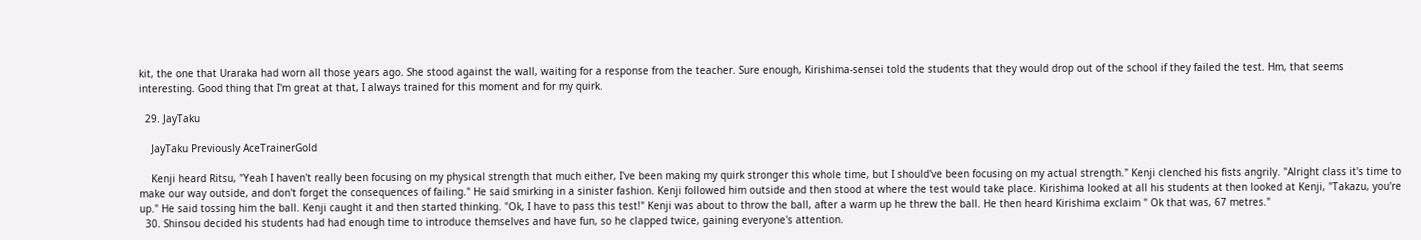kit, the one that Uraraka had worn all those years ago. She stood against the wall, waiting for a response from the teacher. Sure enough, Kirishima-sensei told the students that they would drop out of the school if they failed the test. Hm, that seems interesting. Good thing that I'm great at that, I always trained for this moment and for my quirk.

  29. JayTaku

    JayTaku Previously AceTrainerGold

    Kenji heard Ritsu, "Yeah I haven't really been focusing on my physical strength that much either, I've been making my quirk stronger this whole time, but I should've been focusing on my actual strength." Kenji clenched his fists angrily. "Alright class it's time to make our way outside, and don't forget the consequences of failing." He said smirking in a sinister fashion. Kenji followed him outside and then stood at where the test would take place. Kirishima looked at all his students at then looked at Kenji, "Takazu, you're up." He said tossing him the ball. Kenji caught it and then started thinking. "Ok, I have to pass this test!" Kenji was about to throw the ball, after a warm up he threw the ball. He then heard Kirishima exclaim " Ok that was, 67 metres."
  30. Shinsou decided his students had had enough time to introduce themselves and have fun, so he clapped twice, gaining everyone's attention.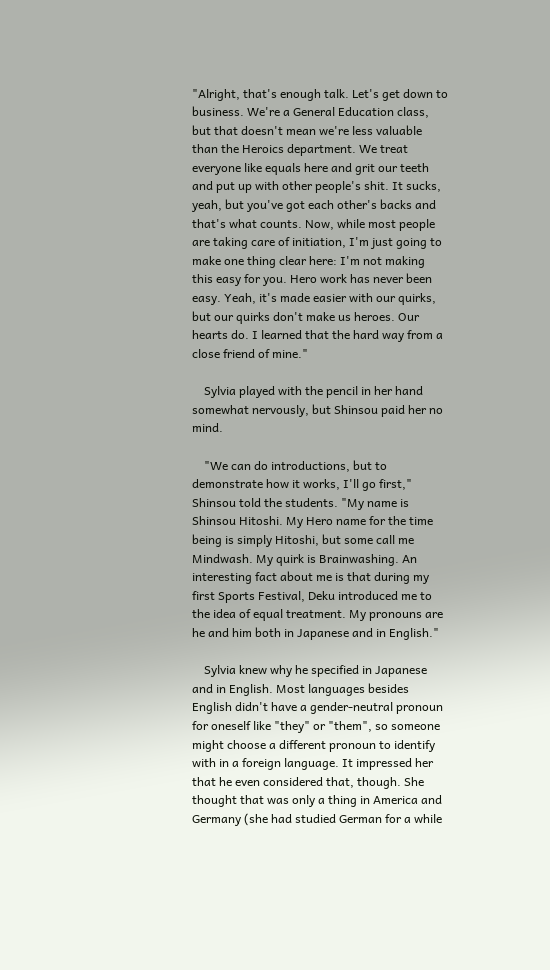"Alright, that's enough talk. Let's get down to business. We're a General Education class, but that doesn't mean we're less valuable than the Heroics department. We treat everyone like equals here and grit our teeth and put up with other people's shit. It sucks, yeah, but you've got each other's backs and that's what counts. Now, while most people are taking care of initiation, I'm just going to make one thing clear here: I'm not making this easy for you. Hero work has never been easy. Yeah, it's made easier with our quirks, but our quirks don't make us heroes. Our hearts do. I learned that the hard way from a close friend of mine."

    Sylvia played with the pencil in her hand somewhat nervously, but Shinsou paid her no mind.

    "We can do introductions, but to demonstrate how it works, I'll go first," Shinsou told the students. "My name is Shinsou Hitoshi. My Hero name for the time being is simply Hitoshi, but some call me Mindwash. My quirk is Brainwashing. An interesting fact about me is that during my first Sports Festival, Deku introduced me to the idea of equal treatment. My pronouns are he and him both in Japanese and in English."

    Sylvia knew why he specified in Japanese and in English. Most languages besides English didn't have a gender-neutral pronoun for oneself like "they" or "them", so someone might choose a different pronoun to identify with in a foreign language. It impressed her that he even considered that, though. She thought that was only a thing in America and Germany (she had studied German for a while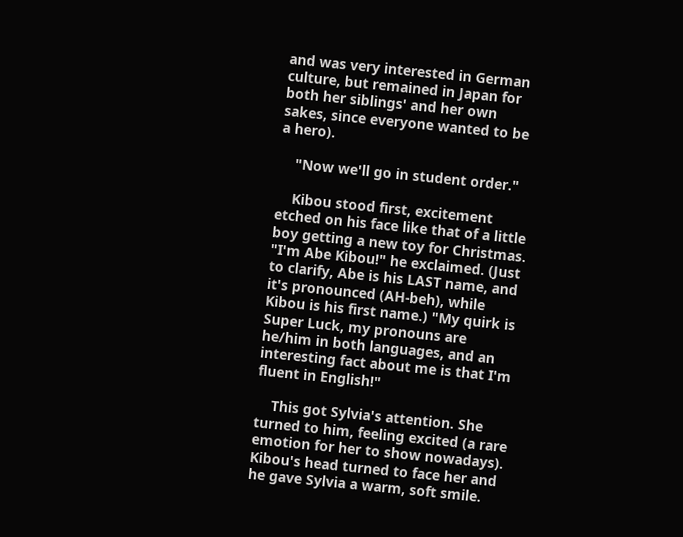and was very interested in German culture, but remained in Japan for both her siblings' and her own sakes, since everyone wanted to be a hero).

    "Now we'll go in student order."

    Kibou stood first, excitement etched on his face like that of a little boy getting a new toy for Christmas. "I'm Abe Kibou!" he exclaimed. (Just to clarify, Abe is his LAST name, and it's pronounced (AH-beh), while Kibou is his first name.) "My quirk is Super Luck, my pronouns are he/him in both languages, and an interesting fact about me is that I'm fluent in English!"

    This got Sylvia's attention. She turned to him, feeling excited (a rare emotion for her to show nowadays). Kibou's head turned to face her and he gave Sylvia a warm, soft smile.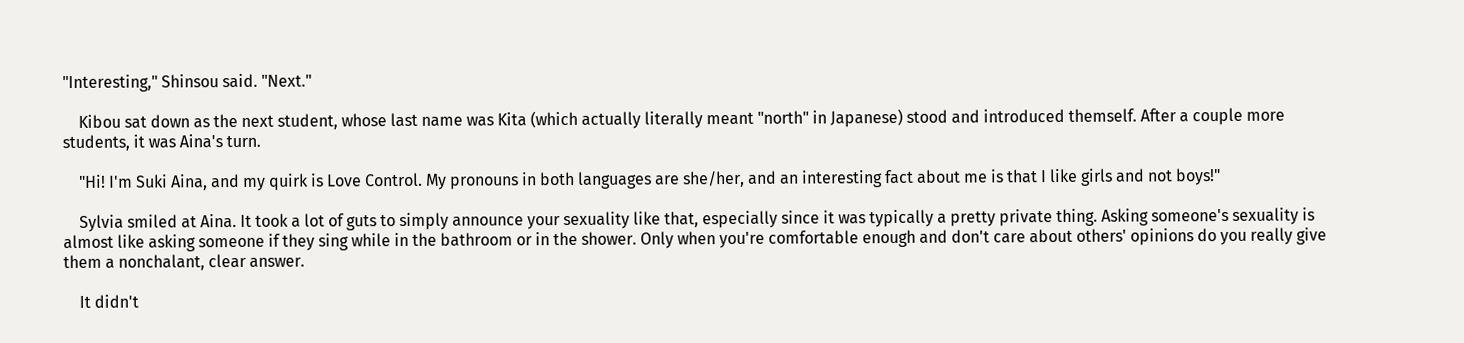"Interesting," Shinsou said. "Next."

    Kibou sat down as the next student, whose last name was Kita (which actually literally meant "north" in Japanese) stood and introduced themself. After a couple more students, it was Aina's turn.

    "Hi! I'm Suki Aina, and my quirk is Love Control. My pronouns in both languages are she/her, and an interesting fact about me is that I like girls and not boys!"

    Sylvia smiled at Aina. It took a lot of guts to simply announce your sexuality like that, especially since it was typically a pretty private thing. Asking someone's sexuality is almost like asking someone if they sing while in the bathroom or in the shower. Only when you're comfortable enough and don't care about others' opinions do you really give them a nonchalant, clear answer.

    It didn't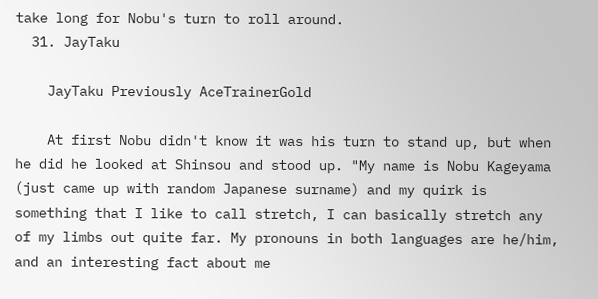take long for Nobu's turn to roll around.
  31. JayTaku

    JayTaku Previously AceTrainerGold

    At first Nobu didn't know it was his turn to stand up, but when he did he looked at Shinsou and stood up. "My name is Nobu Kageyama (just came up with random Japanese surname) and my quirk is something that I like to call stretch, I can basically stretch any of my limbs out quite far. My pronouns in both languages are he/him, and an interesting fact about me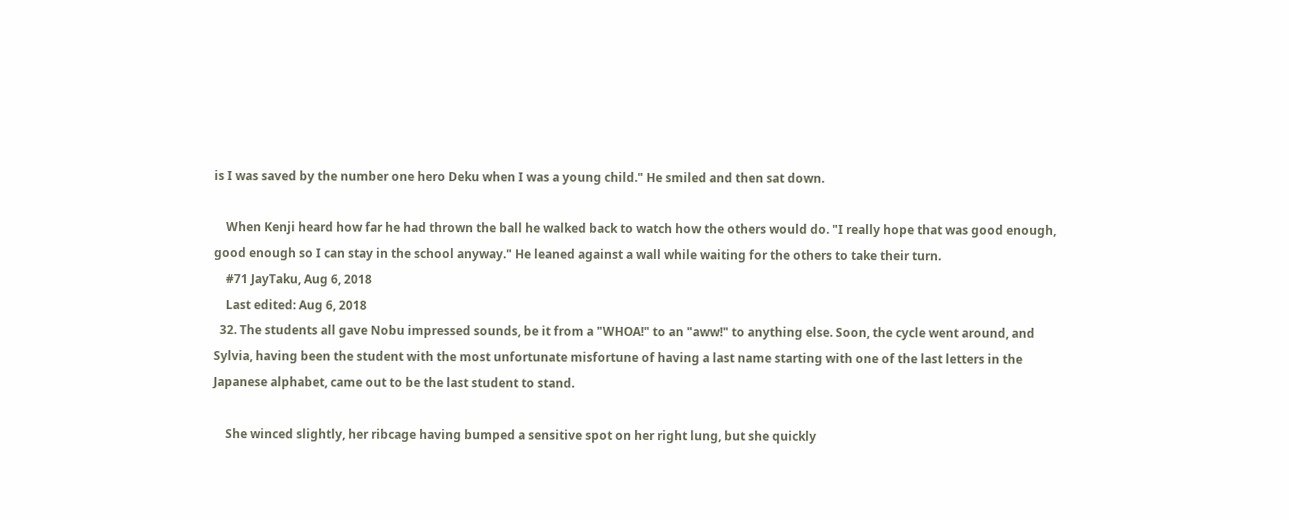is I was saved by the number one hero Deku when I was a young child." He smiled and then sat down.

    When Kenji heard how far he had thrown the ball he walked back to watch how the others would do. "I really hope that was good enough, good enough so I can stay in the school anyway." He leaned against a wall while waiting for the others to take their turn.
    #71 JayTaku, Aug 6, 2018
    Last edited: Aug 6, 2018
  32. The students all gave Nobu impressed sounds, be it from a "WHOA!" to an "aww!" to anything else. Soon, the cycle went around, and Sylvia, having been the student with the most unfortunate misfortune of having a last name starting with one of the last letters in the Japanese alphabet, came out to be the last student to stand.

    She winced slightly, her ribcage having bumped a sensitive spot on her right lung, but she quickly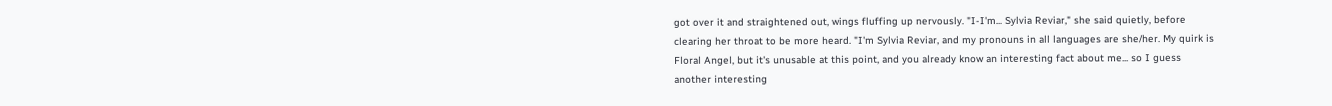got over it and straightened out, wings fluffing up nervously. "I-I'm... Sylvia Reviar," she said quietly, before clearing her throat to be more heard. "I'm Sylvia Reviar, and my pronouns in all languages are she/her. My quirk is Floral Angel, but it's unusable at this point, and you already know an interesting fact about me... so I guess another interesting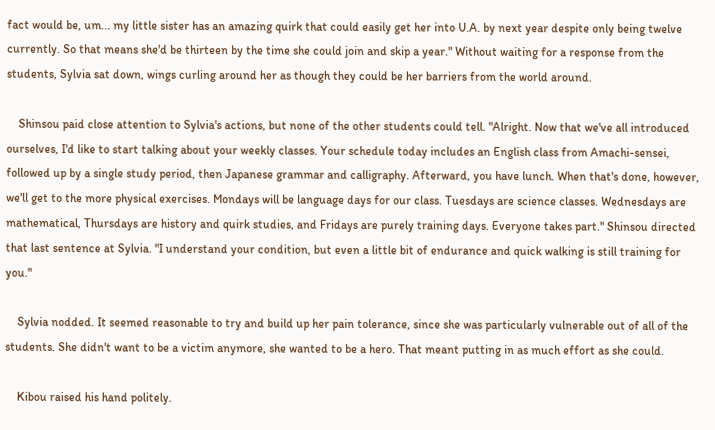fact would be, um... my little sister has an amazing quirk that could easily get her into U.A. by next year despite only being twelve currently. So that means she'd be thirteen by the time she could join and skip a year." Without waiting for a response from the students, Sylvia sat down, wings curling around her as though they could be her barriers from the world around.

    Shinsou paid close attention to Sylvia's actions, but none of the other students could tell. "Alright. Now that we've all introduced ourselves, I'd like to start talking about your weekly classes. Your schedule today includes an English class from Amachi-sensei, followed up by a single study period, then Japanese grammar and calligraphy. Afterward, you have lunch. When that's done, however, we'll get to the more physical exercises. Mondays will be language days for our class. Tuesdays are science classes. Wednesdays are mathematical, Thursdays are history and quirk studies, and Fridays are purely training days. Everyone takes part." Shinsou directed that last sentence at Sylvia. "I understand your condition, but even a little bit of endurance and quick walking is still training for you."

    Sylvia nodded. It seemed reasonable to try and build up her pain tolerance, since she was particularly vulnerable out of all of the students. She didn't want to be a victim anymore, she wanted to be a hero. That meant putting in as much effort as she could.

    Kibou raised his hand politely.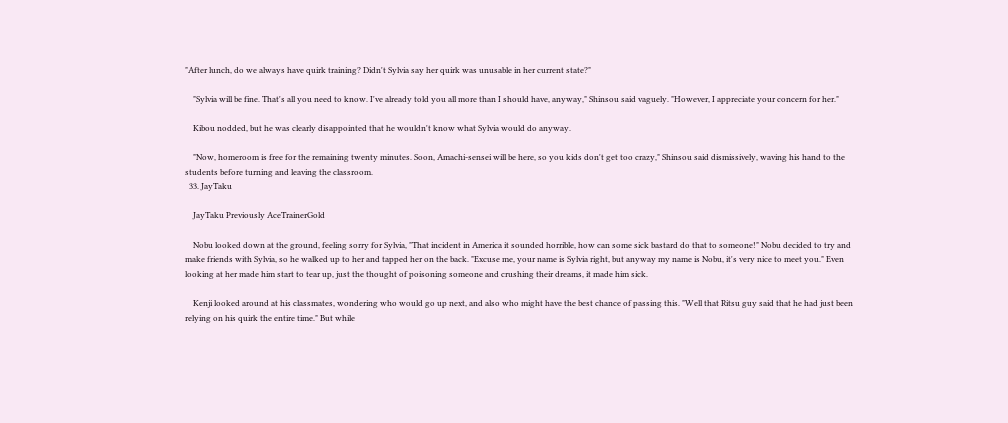"After lunch, do we always have quirk training? Didn't Sylvia say her quirk was unusable in her current state?"

    "Sylvia will be fine. That's all you need to know. I've already told you all more than I should have, anyway," Shinsou said vaguely. "However, I appreciate your concern for her."

    Kibou nodded, but he was clearly disappointed that he wouldn't know what Sylvia would do anyway.

    "Now, homeroom is free for the remaining twenty minutes. Soon, Amachi-sensei will be here, so you kids don't get too crazy," Shinsou said dismissively, waving his hand to the students before turning and leaving the classroom.
  33. JayTaku

    JayTaku Previously AceTrainerGold

    Nobu looked down at the ground, feeling sorry for Sylvia, "That incident in America it sounded horrible, how can some sick bastard do that to someone!" Nobu decided to try and make friends with Sylvia, so he walked up to her and tapped her on the back. "Excuse me, your name is Sylvia right, but anyway my name is Nobu, it's very nice to meet you." Even looking at her made him start to tear up, just the thought of poisoning someone and crushing their dreams, it made him sick.

    Kenji looked around at his classmates, wondering who would go up next, and also who might have the best chance of passing this. "Well that Ritsu guy said that he had just been relying on his quirk the entire time." But while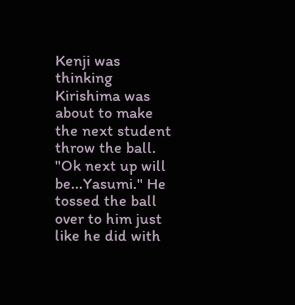Kenji was thinking Kirishima was about to make the next student throw the ball. "Ok next up will be...Yasumi." He tossed the ball over to him just like he did with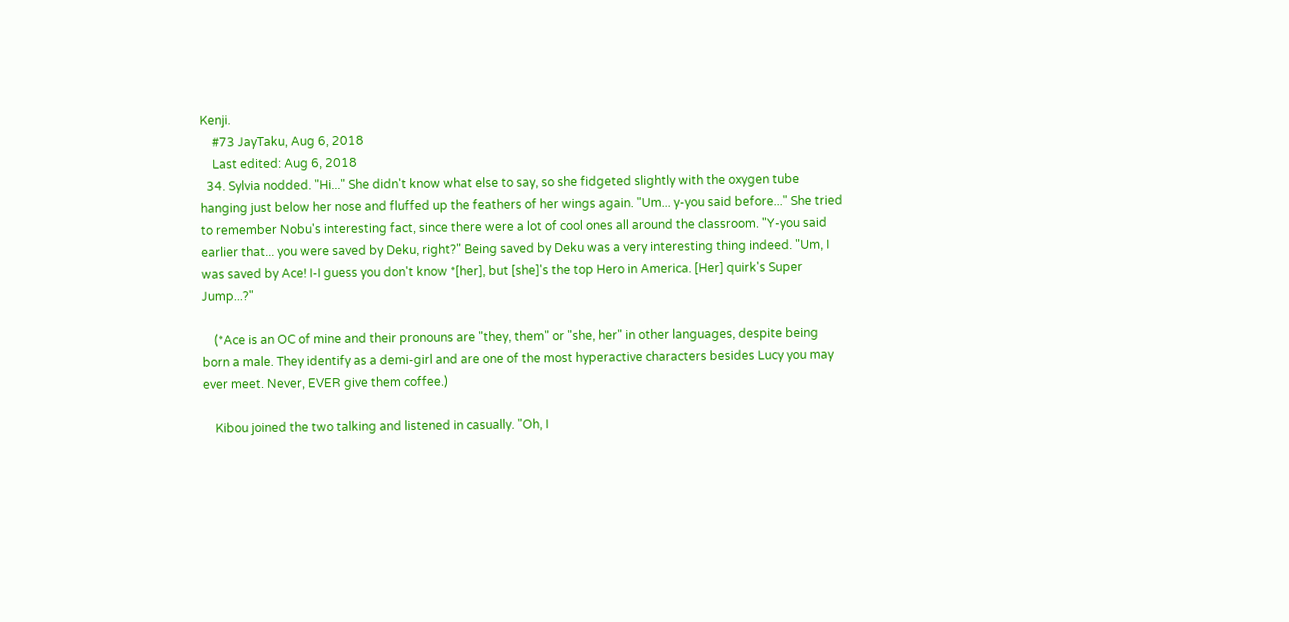Kenji.
    #73 JayTaku, Aug 6, 2018
    Last edited: Aug 6, 2018
  34. Sylvia nodded. "Hi..." She didn't know what else to say, so she fidgeted slightly with the oxygen tube hanging just below her nose and fluffed up the feathers of her wings again. "Um... y-you said before..." She tried to remember Nobu's interesting fact, since there were a lot of cool ones all around the classroom. "Y-you said earlier that... you were saved by Deku, right?" Being saved by Deku was a very interesting thing indeed. "Um, I was saved by Ace! I-I guess you don't know *[her], but [she]'s the top Hero in America. [Her] quirk's Super Jump...?"

    (*Ace is an OC of mine and their pronouns are "they, them" or "she, her" in other languages, despite being born a male. They identify as a demi-girl and are one of the most hyperactive characters besides Lucy you may ever meet. Never, EVER give them coffee.)

    Kibou joined the two talking and listened in casually. "Oh, I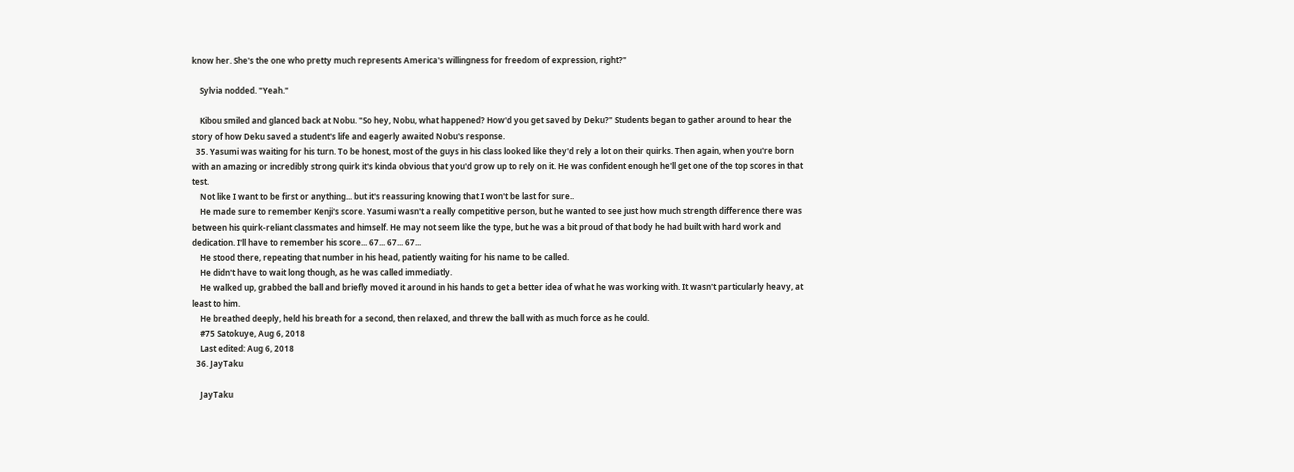know her. She's the one who pretty much represents America's willingness for freedom of expression, right?"

    Sylvia nodded. "Yeah."

    Kibou smiled and glanced back at Nobu. "So hey, Nobu, what happened? How'd you get saved by Deku?" Students began to gather around to hear the story of how Deku saved a student's life and eagerly awaited Nobu's response.
  35. Yasumi was waiting for his turn. To be honest, most of the guys in his class looked like they'd rely a lot on their quirks. Then again, when you're born with an amazing or incredibly strong quirk it's kinda obvious that you'd grow up to rely on it. He was confident enough he'll get one of the top scores in that test.
    Not like I want to be first or anything... but it's reassuring knowing that I won't be last for sure..
    He made sure to remember Kenji's score. Yasumi wasn't a really competitive person, but he wanted to see just how much strength difference there was between his quirk-reliant classmates and himself. He may not seem like the type, but he was a bit proud of that body he had built with hard work and dedication. I'll have to remember his score... 67... 67... 67...
    He stood there, repeating that number in his head, patiently waiting for his name to be called.
    He didn't have to wait long though, as he was called immediatly.
    He walked up, grabbed the ball and briefly moved it around in his hands to get a better idea of what he was working with. It wasn't particularly heavy, at least to him.
    He breathed deeply, held his breath for a second, then relaxed, and threw the ball with as much force as he could.
    #75 Satokuye, Aug 6, 2018
    Last edited: Aug 6, 2018
  36. JayTaku

    JayTaku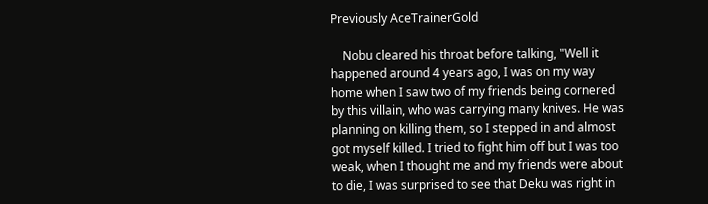Previously AceTrainerGold

    Nobu cleared his throat before talking, "Well it happened around 4 years ago, I was on my way home when I saw two of my friends being cornered by this villain, who was carrying many knives. He was planning on killing them, so I stepped in and almost got myself killed. I tried to fight him off but I was too weak, when I thought me and my friends were about to die, I was surprised to see that Deku was right in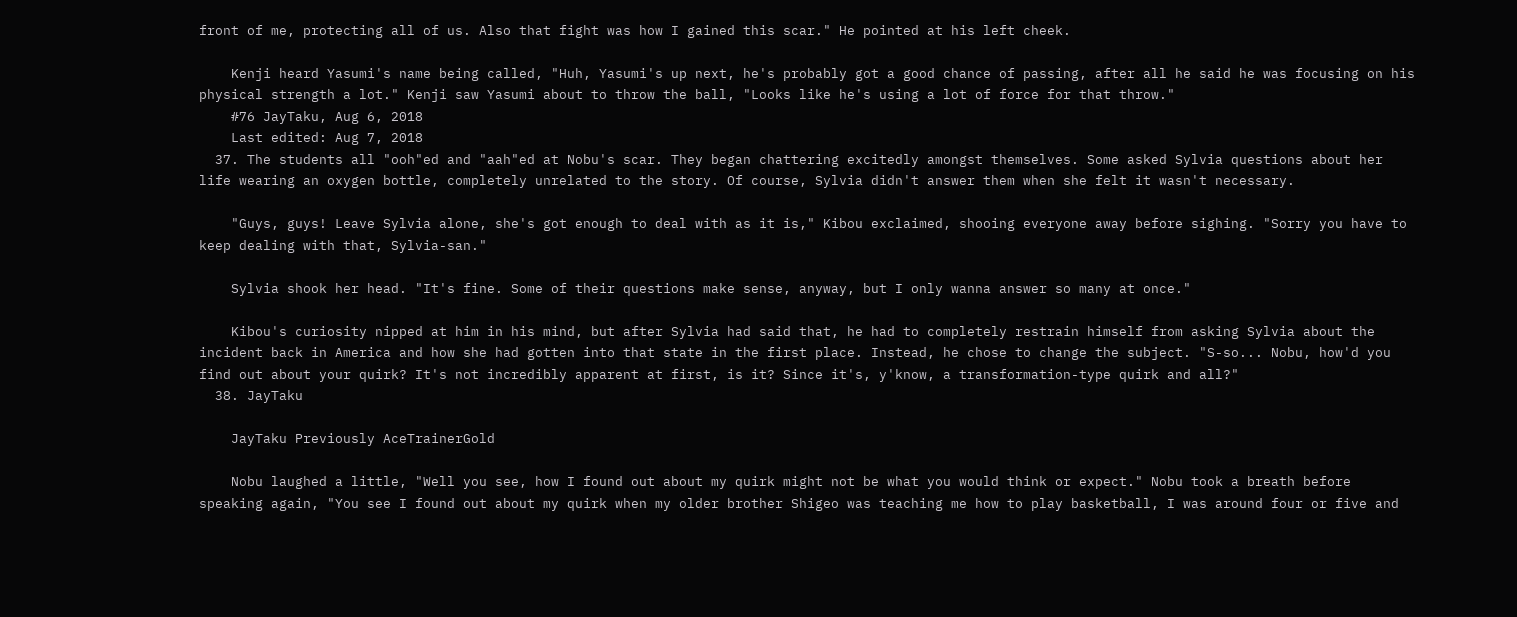front of me, protecting all of us. Also that fight was how I gained this scar." He pointed at his left cheek.

    Kenji heard Yasumi's name being called, "Huh, Yasumi's up next, he's probably got a good chance of passing, after all he said he was focusing on his physical strength a lot." Kenji saw Yasumi about to throw the ball, "Looks like he's using a lot of force for that throw."
    #76 JayTaku, Aug 6, 2018
    Last edited: Aug 7, 2018
  37. The students all "ooh"ed and "aah"ed at Nobu's scar. They began chattering excitedly amongst themselves. Some asked Sylvia questions about her life wearing an oxygen bottle, completely unrelated to the story. Of course, Sylvia didn't answer them when she felt it wasn't necessary.

    "Guys, guys! Leave Sylvia alone, she's got enough to deal with as it is," Kibou exclaimed, shooing everyone away before sighing. "Sorry you have to keep dealing with that, Sylvia-san."

    Sylvia shook her head. "It's fine. Some of their questions make sense, anyway, but I only wanna answer so many at once."

    Kibou's curiosity nipped at him in his mind, but after Sylvia had said that, he had to completely restrain himself from asking Sylvia about the incident back in America and how she had gotten into that state in the first place. Instead, he chose to change the subject. "S-so... Nobu, how'd you find out about your quirk? It's not incredibly apparent at first, is it? Since it's, y'know, a transformation-type quirk and all?"
  38. JayTaku

    JayTaku Previously AceTrainerGold

    Nobu laughed a little, "Well you see, how I found out about my quirk might not be what you would think or expect." Nobu took a breath before speaking again, "You see I found out about my quirk when my older brother Shigeo was teaching me how to play basketball, I was around four or five and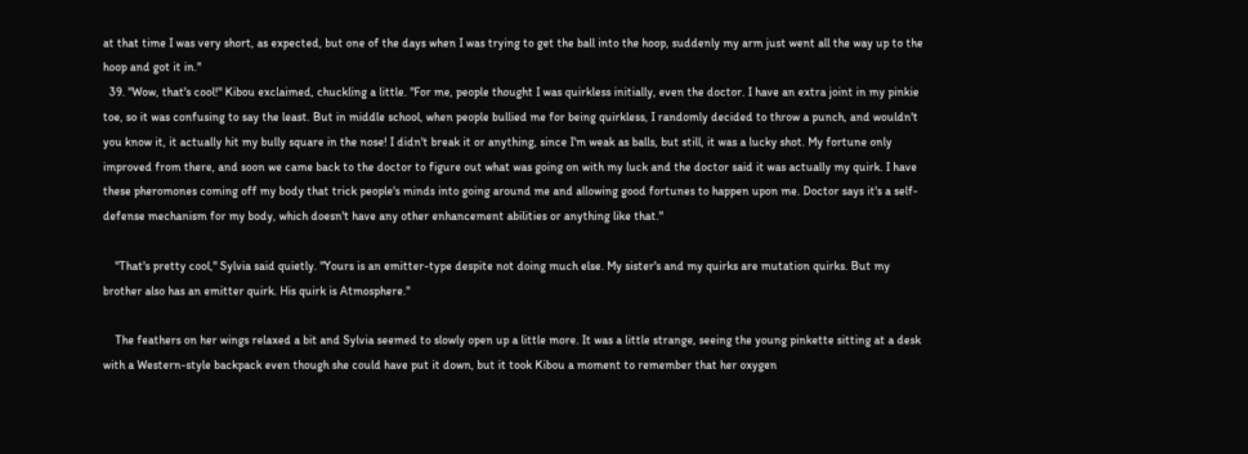at that time I was very short, as expected, but one of the days when I was trying to get the ball into the hoop, suddenly my arm just went all the way up to the hoop and got it in."
  39. "Wow, that's cool!" Kibou exclaimed, chuckling a little. "For me, people thought I was quirkless initially, even the doctor. I have an extra joint in my pinkie toe, so it was confusing to say the least. But in middle school, when people bullied me for being quirkless, I randomly decided to throw a punch, and wouldn't you know it, it actually hit my bully square in the nose! I didn't break it or anything, since I'm weak as balls, but still, it was a lucky shot. My fortune only improved from there, and soon we came back to the doctor to figure out what was going on with my luck and the doctor said it was actually my quirk. I have these pheromones coming off my body that trick people's minds into going around me and allowing good fortunes to happen upon me. Doctor says it's a self-defense mechanism for my body, which doesn't have any other enhancement abilities or anything like that."

    "That's pretty cool," Sylvia said quietly. "Yours is an emitter-type despite not doing much else. My sister's and my quirks are mutation quirks. But my brother also has an emitter quirk. His quirk is Atmosphere."

    The feathers on her wings relaxed a bit and Sylvia seemed to slowly open up a little more. It was a little strange, seeing the young pinkette sitting at a desk with a Western-style backpack even though she could have put it down, but it took Kibou a moment to remember that her oxygen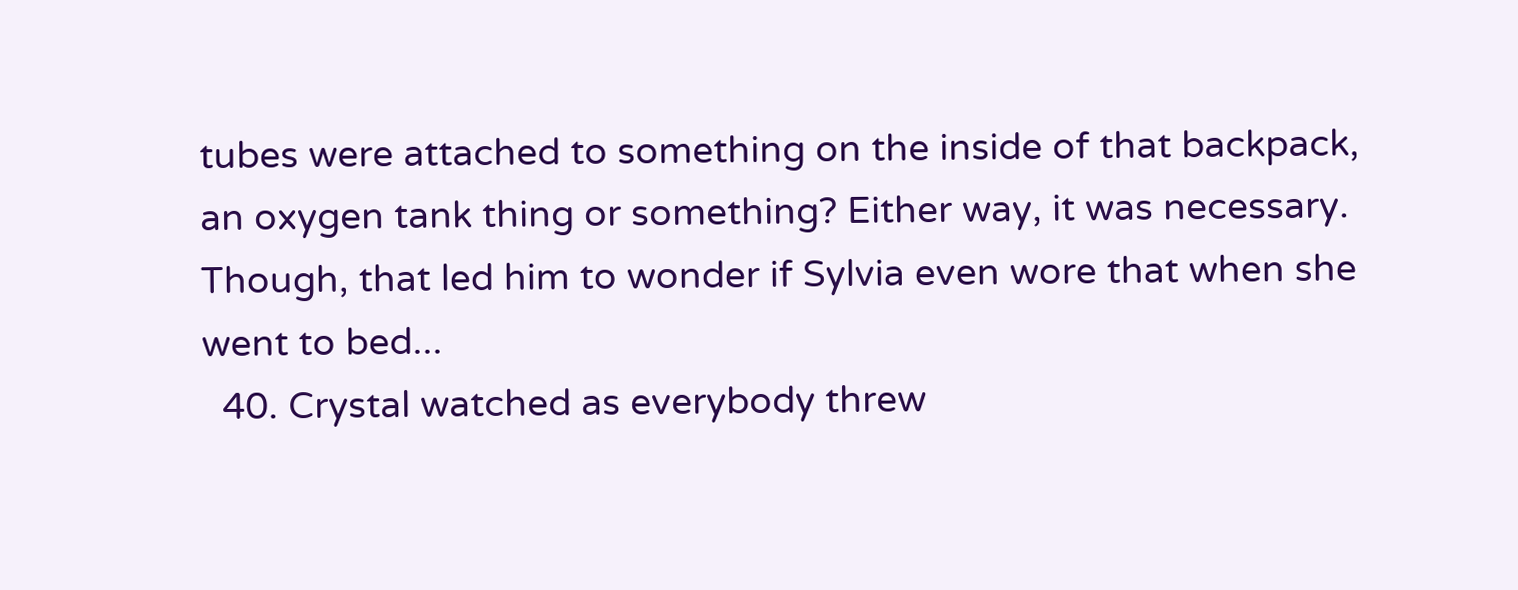tubes were attached to something on the inside of that backpack, an oxygen tank thing or something? Either way, it was necessary. Though, that led him to wonder if Sylvia even wore that when she went to bed...
  40. Crystal watched as everybody threw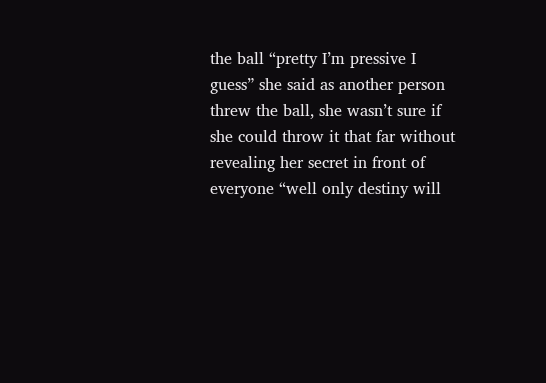the ball “pretty I’m pressive I guess” she said as another person threw the ball, she wasn’t sure if she could throw it that far without revealing her secret in front of everyone “well only destiny will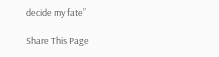decide my fate”

Share This Page